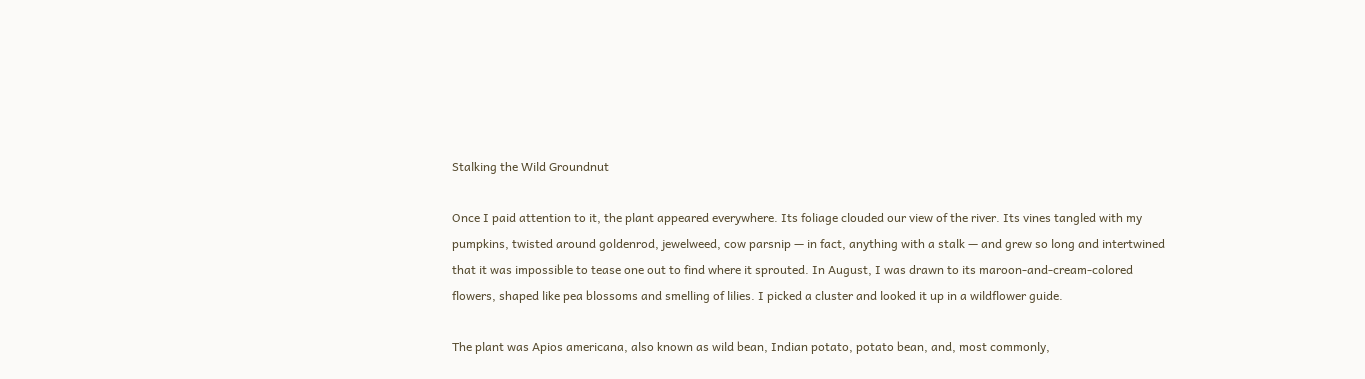Stalking the Wild Groundnut

Once I paid attention to it, the plant appeared everywhere. Its foliage clouded our view of the river. Its vines tangled with my pumpkins, twisted around goldenrod, jewelweed, cow parsnip — in fact, anything with a stalk — and grew so long and intertwined that it was impossible to tease one out to find where it sprouted. In August, I was drawn to its maroon-and-cream-colored flowers, shaped like pea blossoms and smelling of lilies. I picked a cluster and looked it up in a wildflower guide.

The plant was Apios americana, also known as wild bean, Indian potato, potato bean, and, most commonly,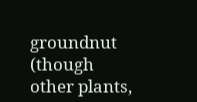groundnut (though other plants,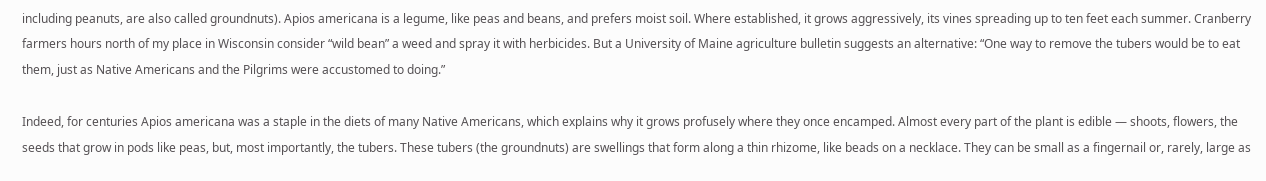including peanuts, are also called groundnuts). Apios americana is a legume, like peas and beans, and prefers moist soil. Where established, it grows aggressively, its vines spreading up to ten feet each summer. Cranberry farmers hours north of my place in Wisconsin consider “wild bean” a weed and spray it with herbicides. But a University of Maine agriculture bulletin suggests an alternative: “One way to remove the tubers would be to eat them, just as Native Americans and the Pilgrims were accustomed to doing.”

Indeed, for centuries Apios americana was a staple in the diets of many Native Americans, which explains why it grows profusely where they once encamped. Almost every part of the plant is edible — shoots, flowers, the seeds that grow in pods like peas, but, most importantly, the tubers. These tubers (the groundnuts) are swellings that form along a thin rhizome, like beads on a necklace. They can be small as a fingernail or, rarely, large as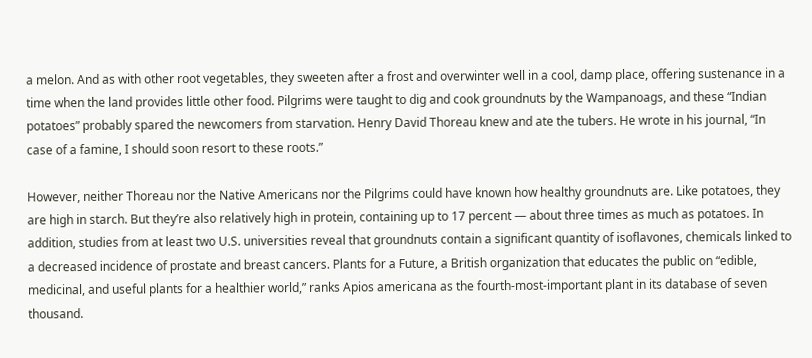a melon. And as with other root vegetables, they sweeten after a frost and overwinter well in a cool, damp place, offering sustenance in a time when the land provides little other food. Pilgrims were taught to dig and cook groundnuts by the Wampanoags, and these “Indian potatoes” probably spared the newcomers from starvation. Henry David Thoreau knew and ate the tubers. He wrote in his journal, “In case of a famine, I should soon resort to these roots.”

However, neither Thoreau nor the Native Americans nor the Pilgrims could have known how healthy groundnuts are. Like potatoes, they are high in starch. But they’re also relatively high in protein, containing up to 17 percent — about three times as much as potatoes. In addition, studies from at least two U.S. universities reveal that groundnuts contain a significant quantity of isoflavones, chemicals linked to a decreased incidence of prostate and breast cancers. Plants for a Future, a British organization that educates the public on “edible, medicinal, and useful plants for a healthier world,” ranks Apios americana as the fourth-most-important plant in its database of seven thousand.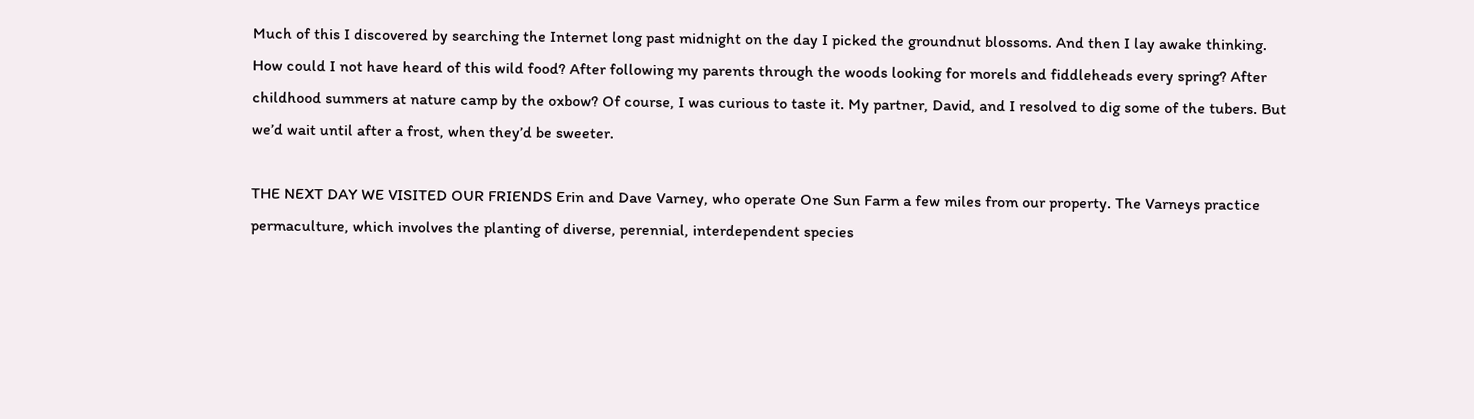Much of this I discovered by searching the Internet long past midnight on the day I picked the groundnut blossoms. And then I lay awake thinking. How could I not have heard of this wild food? After following my parents through the woods looking for morels and fiddleheads every spring? After childhood summers at nature camp by the oxbow? Of course, I was curious to taste it. My partner, David, and I resolved to dig some of the tubers. But we’d wait until after a frost, when they’d be sweeter.

THE NEXT DAY WE VISITED OUR FRIENDS Erin and Dave Varney, who operate One Sun Farm a few miles from our property. The Varneys practice permaculture, which involves the planting of diverse, perennial, interdependent species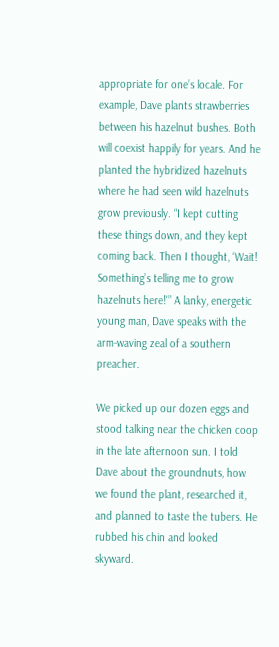appropriate for one’s locale. For example, Dave plants strawberries between his hazelnut bushes. Both will coexist happily for years. And he planted the hybridized hazelnuts where he had seen wild hazelnuts grow previously. “I kept cutting these things down, and they kept coming back. Then I thought, ‘Wait! Something’s telling me to grow hazelnuts here!'” A lanky, energetic young man, Dave speaks with the arm-waving zeal of a southern preacher.

We picked up our dozen eggs and stood talking near the chicken coop in the late afternoon sun. I told Dave about the groundnuts, how we found the plant, researched it, and planned to taste the tubers. He rubbed his chin and looked skyward.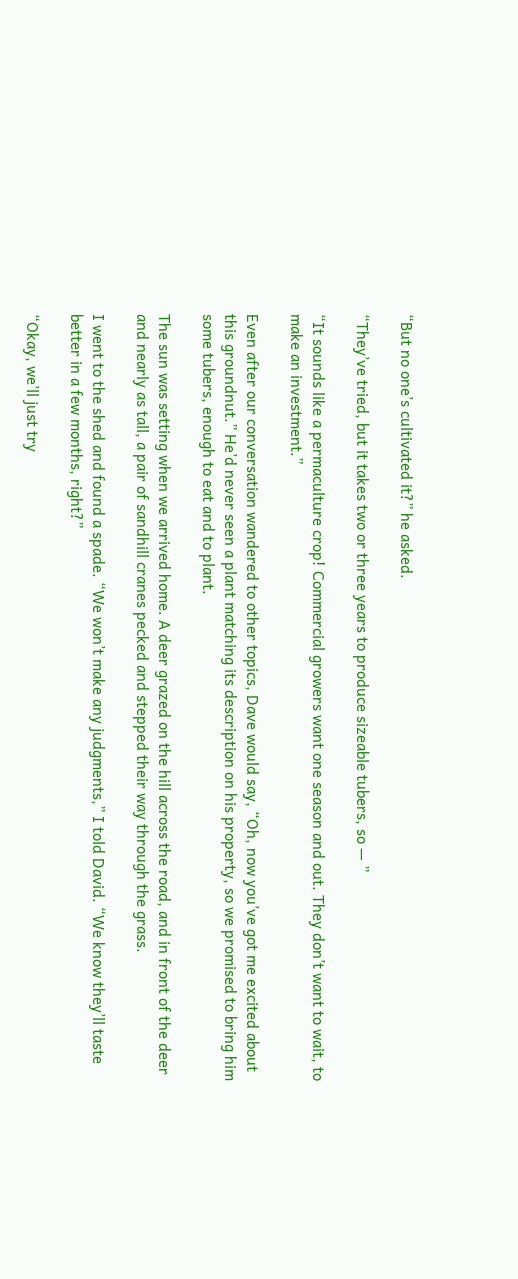“But no one’s cultivated it?” he asked.

“They’ve tried, but it takes two or three years to produce sizeable tubers, so — ”

“It sounds like a permaculture crop! Commercial growers want one season and out. They don’t want to wait, to make an investment.”

Even after our conversation wandered to other topics, Dave would say, “Oh, now you’ve got me excited about this groundnut.” He’d never seen a plant matching its description on his property, so we promised to bring him some tubers, enough to eat and to plant.

The sun was setting when we arrived home. A deer grazed on the hill across the road, and in front of the deer and nearly as tall, a pair of sandhill cranes pecked and stepped their way through the grass.

I went to the shed and found a spade. “We won’t make any judgments,” I told David. “We know they’ll taste better in a few months, right?”

“Okay, we’ll just try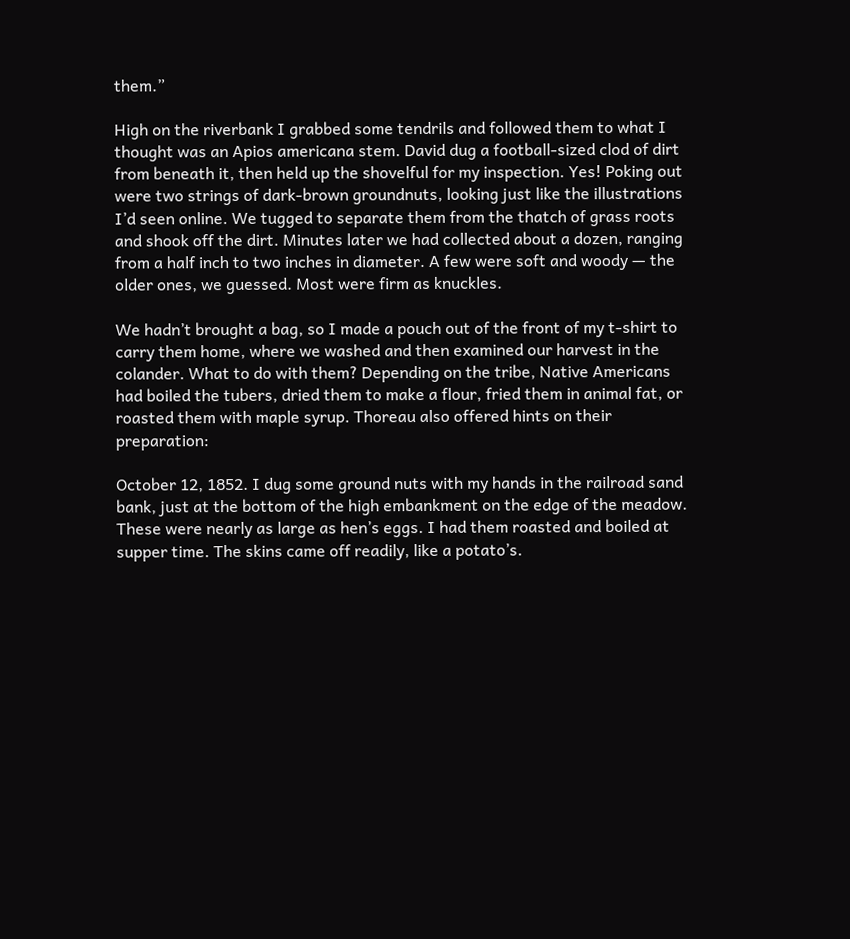them.”

High on the riverbank I grabbed some tendrils and followed them to what I thought was an Apios americana stem. David dug a football-sized clod of dirt from beneath it, then held up the shovelful for my inspection. Yes! Poking out were two strings of dark-brown groundnuts, looking just like the illustrations I’d seen online. We tugged to separate them from the thatch of grass roots and shook off the dirt. Minutes later we had collected about a dozen, ranging from a half inch to two inches in diameter. A few were soft and woody — the older ones, we guessed. Most were firm as knuckles.

We hadn’t brought a bag, so I made a pouch out of the front of my t-shirt to carry them home, where we washed and then examined our harvest in the colander. What to do with them? Depending on the tribe, Native Americans had boiled the tubers, dried them to make a flour, fried them in animal fat, or roasted them with maple syrup. Thoreau also offered hints on their preparation:

October 12, 1852. I dug some ground nuts with my hands in the railroad sand bank, just at the bottom of the high embankment on the edge of the meadow. These were nearly as large as hen’s eggs. I had them roasted and boiled at supper time. The skins came off readily, like a potato’s.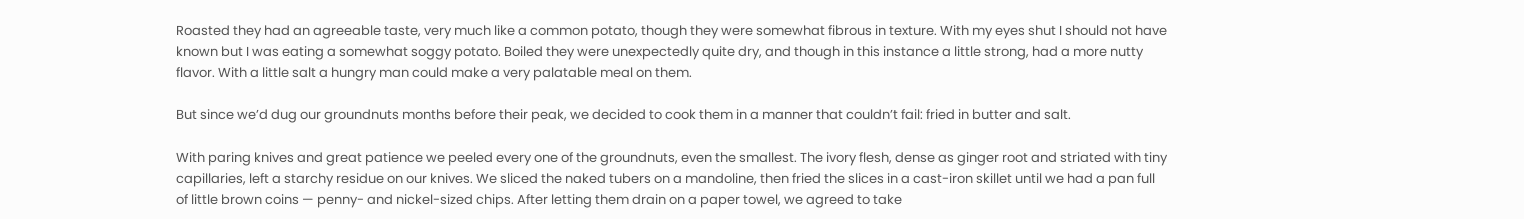Roasted they had an agreeable taste, very much like a common potato, though they were somewhat fibrous in texture. With my eyes shut I should not have known but I was eating a somewhat soggy potato. Boiled they were unexpectedly quite dry, and though in this instance a little strong, had a more nutty flavor. With a little salt a hungry man could make a very palatable meal on them.

But since we’d dug our groundnuts months before their peak, we decided to cook them in a manner that couldn’t fail: fried in butter and salt.

With paring knives and great patience we peeled every one of the groundnuts, even the smallest. The ivory flesh, dense as ginger root and striated with tiny capillaries, left a starchy residue on our knives. We sliced the naked tubers on a mandoline, then fried the slices in a cast-iron skillet until we had a pan full of little brown coins — penny- and nickel-sized chips. After letting them drain on a paper towel, we agreed to take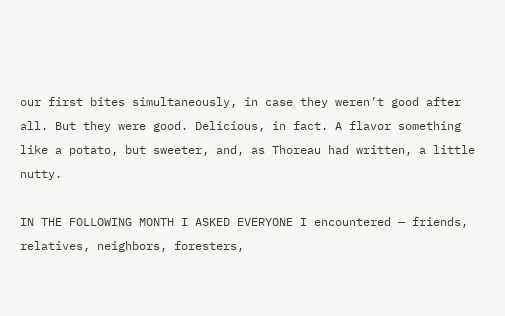our first bites simultaneously, in case they weren’t good after all. But they were good. Delicious, in fact. A flavor something like a potato, but sweeter, and, as Thoreau had written, a little nutty.

IN THE FOLLOWING MONTH I ASKED EVERYONE I encountered — friends, relatives, neighbors, foresters,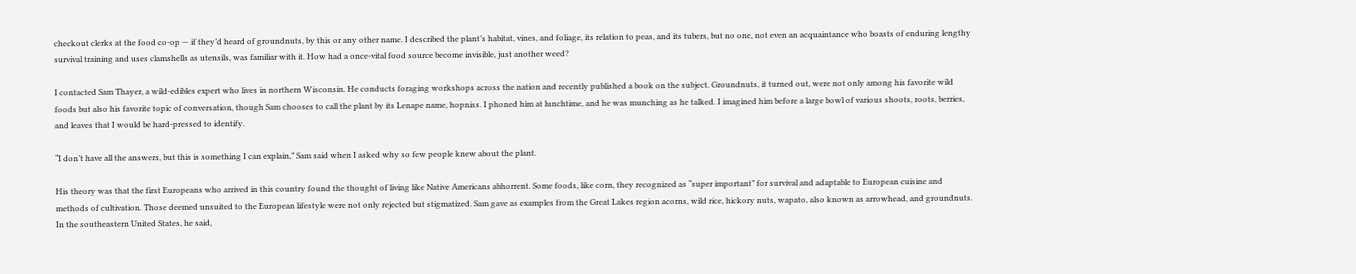checkout clerks at the food co-op — if they’d heard of groundnuts, by this or any other name. I described the plant’s habitat, vines, and foliage, its relation to peas, and its tubers, but no one, not even an acquaintance who boasts of enduring lengthy survival training and uses clamshells as utensils, was familiar with it. How had a once-vital food source become invisible, just another weed?

I contacted Sam Thayer, a wild-edibles expert who lives in northern Wisconsin. He conducts foraging workshops across the nation and recently published a book on the subject. Groundnuts, it turned out, were not only among his favorite wild foods but also his favorite topic of conversation, though Sam chooses to call the plant by its Lenape name, hopniss. I phoned him at lunchtime, and he was munching as he talked. I imagined him before a large bowl of various shoots, roots, berries, and leaves that I would be hard-pressed to identify.

“I don’t have all the answers, but this is something I can explain,” Sam said when I asked why so few people knew about the plant.

His theory was that the first Europeans who arrived in this country found the thought of living like Native Americans abhorrent. Some foods, like corn, they recognized as “super important” for survival and adaptable to European cuisine and methods of cultivation. Those deemed unsuited to the European lifestyle were not only rejected but stigmatized. Sam gave as examples from the Great Lakes region acorns, wild rice, hickory nuts, wapato, also known as arrowhead, and groundnuts. In the southeastern United States, he said,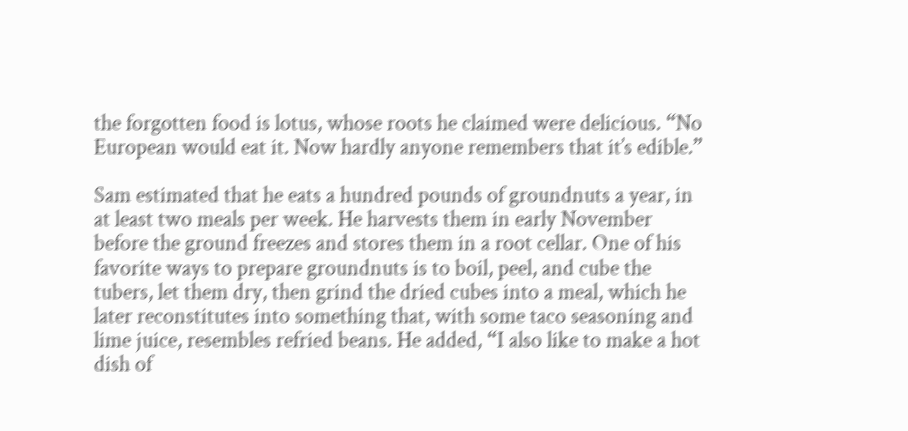the forgotten food is lotus, whose roots he claimed were delicious. “No European would eat it. Now hardly anyone remembers that it’s edible.”

Sam estimated that he eats a hundred pounds of groundnuts a year, in at least two meals per week. He harvests them in early November before the ground freezes and stores them in a root cellar. One of his favorite ways to prepare groundnuts is to boil, peel, and cube the tubers, let them dry, then grind the dried cubes into a meal, which he later reconstitutes into something that, with some taco seasoning and lime juice, resembles refried beans. He added, “I also like to make a hot dish of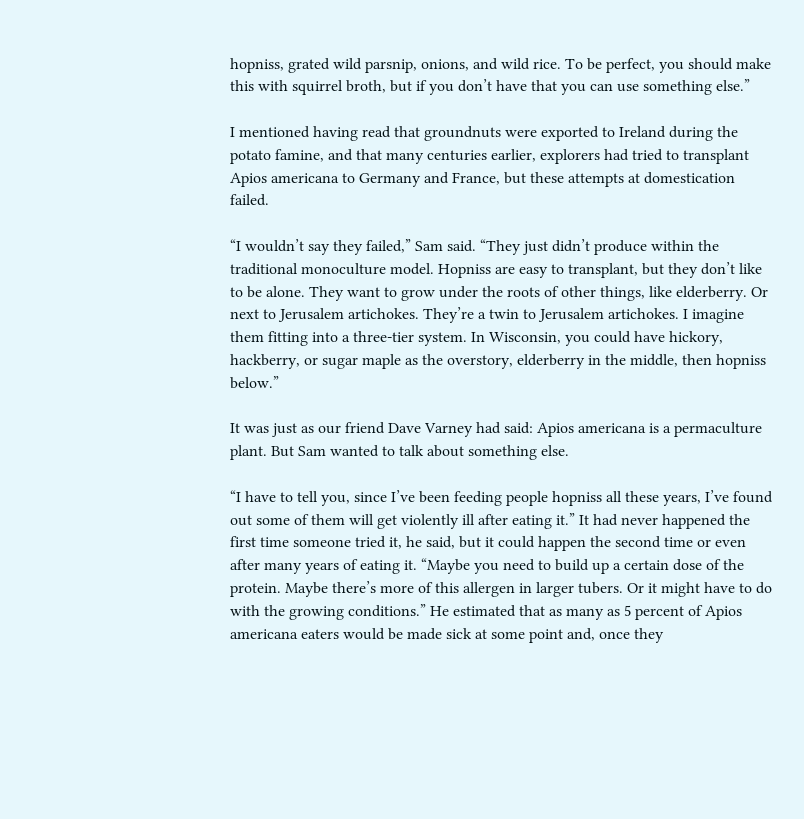hopniss, grated wild parsnip, onions, and wild rice. To be perfect, you should make this with squirrel broth, but if you don’t have that you can use something else.”

I mentioned having read that groundnuts were exported to Ireland during the potato famine, and that many centuries earlier, explorers had tried to transplant Apios americana to Germany and France, but these attempts at domestication failed.

“I wouldn’t say they failed,” Sam said. “They just didn’t produce within the traditional monoculture model. Hopniss are easy to transplant, but they don’t like to be alone. They want to grow under the roots of other things, like elderberry. Or next to Jerusalem artichokes. They’re a twin to Jerusalem artichokes. I imagine them fitting into a three-tier system. In Wisconsin, you could have hickory, hackberry, or sugar maple as the overstory, elderberry in the middle, then hopniss below.”

It was just as our friend Dave Varney had said: Apios americana is a permaculture plant. But Sam wanted to talk about something else.

“I have to tell you, since I’ve been feeding people hopniss all these years, I’ve found out some of them will get violently ill after eating it.” It had never happened the first time someone tried it, he said, but it could happen the second time or even after many years of eating it. “Maybe you need to build up a certain dose of the protein. Maybe there’s more of this allergen in larger tubers. Or it might have to do with the growing conditions.” He estimated that as many as 5 percent of Apios americana eaters would be made sick at some point and, once they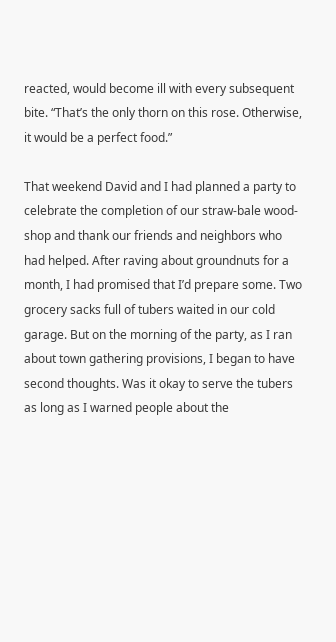reacted, would become ill with every subsequent bite. “That’s the only thorn on this rose. Otherwise, it would be a perfect food.”

That weekend David and I had planned a party to celebrate the completion of our straw-bale wood-shop and thank our friends and neighbors who had helped. After raving about groundnuts for a month, I had promised that I’d prepare some. Two grocery sacks full of tubers waited in our cold garage. But on the morning of the party, as I ran about town gathering provisions, I began to have second thoughts. Was it okay to serve the tubers as long as I warned people about the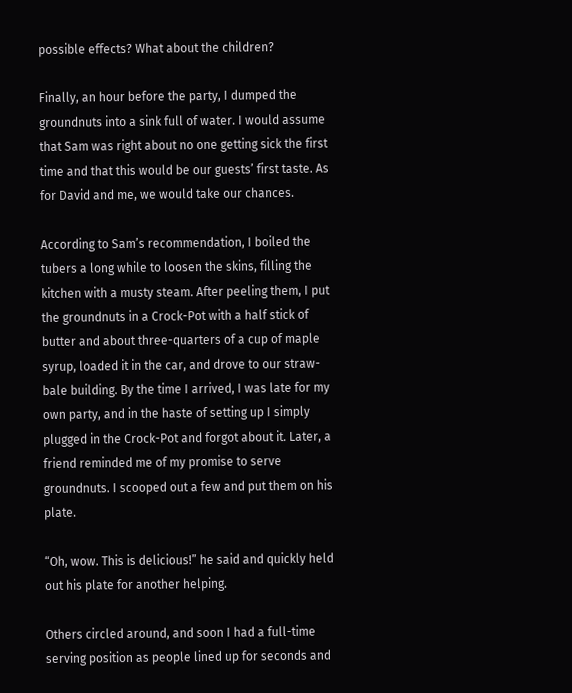possible effects? What about the children?

Finally, an hour before the party, I dumped the groundnuts into a sink full of water. I would assume that Sam was right about no one getting sick the first time and that this would be our guests’ first taste. As for David and me, we would take our chances.

According to Sam’s recommendation, I boiled the tubers a long while to loosen the skins, filling the kitchen with a musty steam. After peeling them, I put the groundnuts in a Crock-Pot with a half stick of butter and about three-quarters of a cup of maple syrup, loaded it in the car, and drove to our straw-bale building. By the time I arrived, I was late for my own party, and in the haste of setting up I simply plugged in the Crock-Pot and forgot about it. Later, a friend reminded me of my promise to serve groundnuts. I scooped out a few and put them on his plate.

“Oh, wow. This is delicious!” he said and quickly held out his plate for another helping.

Others circled around, and soon I had a full-time serving position as people lined up for seconds and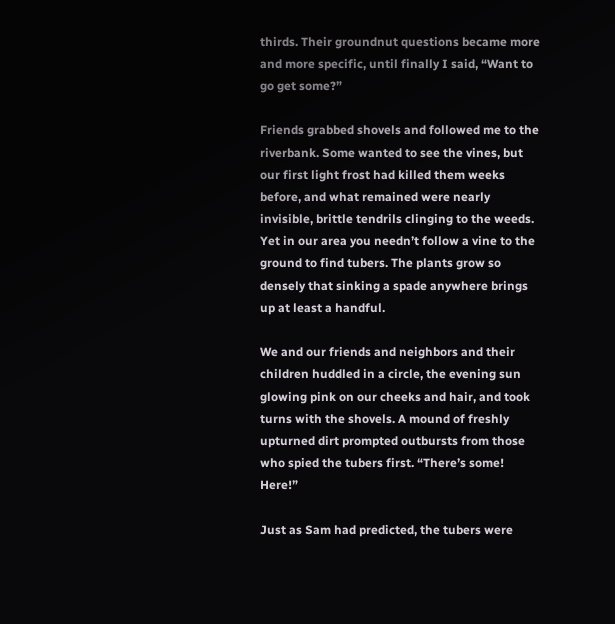thirds. Their groundnut questions became more and more specific, until finally I said, “Want to go get some?”

Friends grabbed shovels and followed me to the riverbank. Some wanted to see the vines, but our first light frost had killed them weeks before, and what remained were nearly invisible, brittle tendrils clinging to the weeds. Yet in our area you needn’t follow a vine to the ground to find tubers. The plants grow so densely that sinking a spade anywhere brings up at least a handful.

We and our friends and neighbors and their children huddled in a circle, the evening sun glowing pink on our cheeks and hair, and took turns with the shovels. A mound of freshly upturned dirt prompted outbursts from those who spied the tubers first. “There’s some! Here!”

Just as Sam had predicted, the tubers were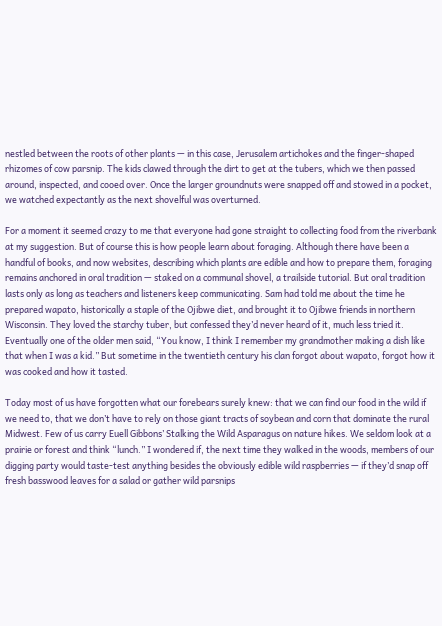nestled between the roots of other plants — in this case, Jerusalem artichokes and the finger-shaped rhizomes of cow parsnip. The kids clawed through the dirt to get at the tubers, which we then passed around, inspected, and cooed over. Once the larger groundnuts were snapped off and stowed in a pocket, we watched expectantly as the next shovelful was overturned.

For a moment it seemed crazy to me that everyone had gone straight to collecting food from the riverbank at my suggestion. But of course this is how people learn about foraging. Although there have been a handful of books, and now websites, describing which plants are edible and how to prepare them, foraging remains anchored in oral tradition — staked on a communal shovel, a trailside tutorial. But oral tradition lasts only as long as teachers and listeners keep communicating. Sam had told me about the time he prepared wapato, historically a staple of the Ojibwe diet, and brought it to Ojibwe friends in northern Wisconsin. They loved the starchy tuber, but confessed they’d never heard of it, much less tried it. Eventually one of the older men said, “You know, I think I remember my grandmother making a dish like that when I was a kid.” But sometime in the twentieth century his clan forgot about wapato, forgot how it was cooked and how it tasted.

Today most of us have forgotten what our forebears surely knew: that we can find our food in the wild if we need to, that we don’t have to rely on those giant tracts of soybean and corn that dominate the rural Midwest. Few of us carry Euell Gibbons’ Stalking the Wild Asparagus on nature hikes. We seldom look at a prairie or forest and think “lunch.” I wondered if, the next time they walked in the woods, members of our digging party would taste-test anything besides the obviously edible wild raspberries — if they’d snap off fresh basswood leaves for a salad or gather wild parsnips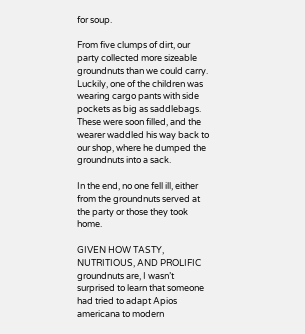for soup.

From five clumps of dirt, our party collected more sizeable groundnuts than we could carry. Luckily, one of the children was wearing cargo pants with side pockets as big as saddlebags. These were soon filled, and the wearer waddled his way back to our shop, where he dumped the groundnuts into a sack.

In the end, no one fell ill, either from the groundnuts served at the party or those they took home.

GIVEN HOW TASTY, NUTRITIOUS, AND PROLIFIC groundnuts are, I wasn’t surprised to learn that someone had tried to adapt Apios americana to modern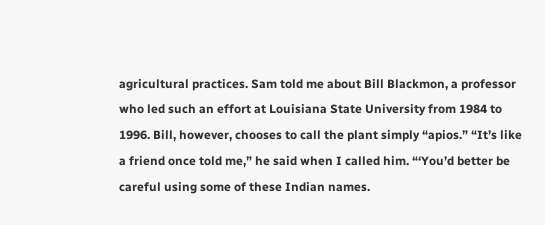agricultural practices. Sam told me about Bill Blackmon, a professor who led such an effort at Louisiana State University from 1984 to 1996. Bill, however, chooses to call the plant simply “apios.” “It’s like a friend once told me,” he said when I called him. “‘You’d better be careful using some of these Indian names.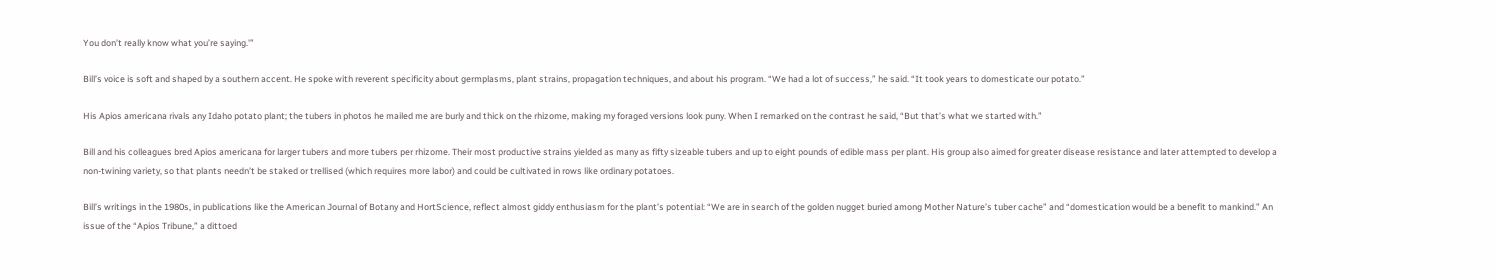You don’t really know what you’re saying.'”

Bill’s voice is soft and shaped by a southern accent. He spoke with reverent specificity about germplasms, plant strains, propagation techniques, and about his program. “We had a lot of success,” he said. “It took years to domesticate our potato.”

His Apios americana rivals any Idaho potato plant; the tubers in photos he mailed me are burly and thick on the rhizome, making my foraged versions look puny. When I remarked on the contrast he said, “But that’s what we started with.”

Bill and his colleagues bred Apios americana for larger tubers and more tubers per rhizome. Their most productive strains yielded as many as fifty sizeable tubers and up to eight pounds of edible mass per plant. His group also aimed for greater disease resistance and later attempted to develop a non-twining variety, so that plants needn’t be staked or trellised (which requires more labor) and could be cultivated in rows like ordinary potatoes.

Bill’s writings in the 1980s, in publications like the American Journal of Botany and HortScience, reflect almost giddy enthusiasm for the plant’s potential: “We are in search of the golden nugget buried among Mother Nature’s tuber cache” and “domestication would be a benefit to mankind.” An issue of the “Apios Tribune,” a dittoed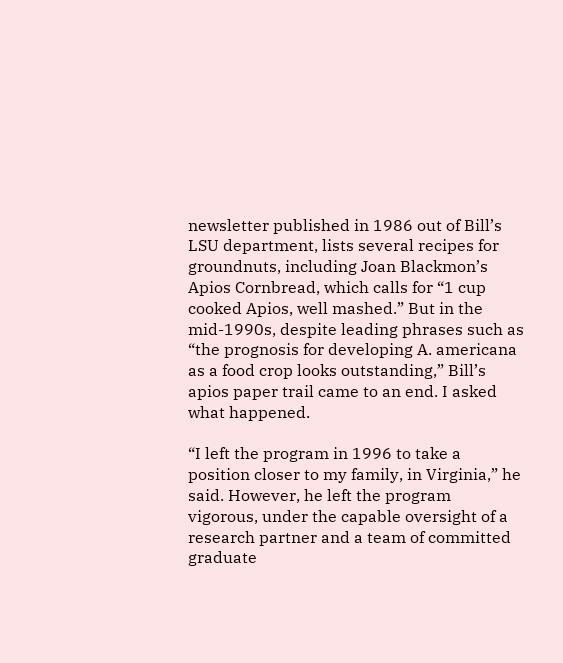newsletter published in 1986 out of Bill’s LSU department, lists several recipes for groundnuts, including Joan Blackmon’s Apios Cornbread, which calls for “1 cup cooked Apios, well mashed.” But in the mid-1990s, despite leading phrases such as “the prognosis for developing A. americana as a food crop looks outstanding,” Bill’s apios paper trail came to an end. I asked what happened.

“I left the program in 1996 to take a position closer to my family, in Virginia,” he said. However, he left the program vigorous, under the capable oversight of a research partner and a team of committed graduate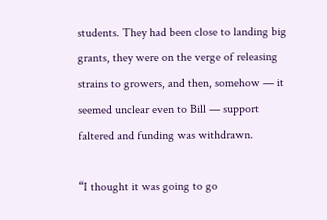students. They had been close to landing big grants, they were on the verge of releasing strains to growers, and then, somehow — it seemed unclear even to Bill — support faltered and funding was withdrawn.

“I thought it was going to go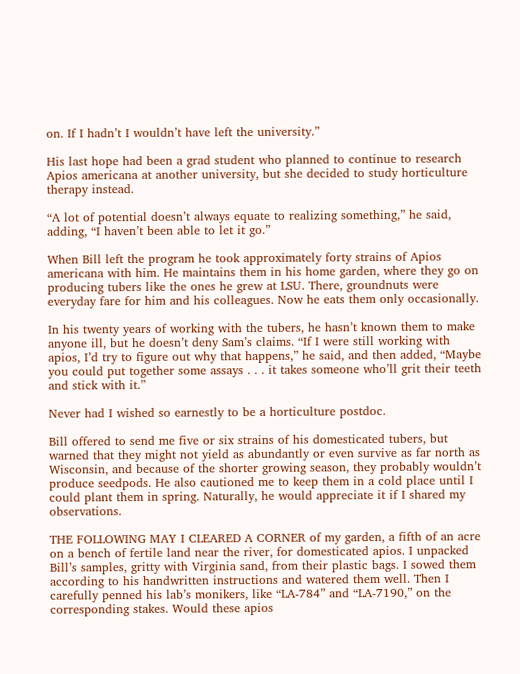on. If I hadn’t I wouldn’t have left the university.”

His last hope had been a grad student who planned to continue to research Apios americana at another university, but she decided to study horticulture therapy instead.

“A lot of potential doesn’t always equate to realizing something,” he said, adding, “I haven’t been able to let it go.”

When Bill left the program he took approximately forty strains of Apios americana with him. He maintains them in his home garden, where they go on producing tubers like the ones he grew at LSU. There, groundnuts were everyday fare for him and his colleagues. Now he eats them only occasionally.

In his twenty years of working with the tubers, he hasn’t known them to make anyone ill, but he doesn’t deny Sam’s claims. “If I were still working with apios, I’d try to figure out why that happens,” he said, and then added, “Maybe you could put together some assays . . . it takes someone who’ll grit their teeth and stick with it.”

Never had I wished so earnestly to be a horticulture postdoc.

Bill offered to send me five or six strains of his domesticated tubers, but warned that they might not yield as abundantly or even survive as far north as Wisconsin, and because of the shorter growing season, they probably wouldn’t produce seedpods. He also cautioned me to keep them in a cold place until I could plant them in spring. Naturally, he would appreciate it if I shared my observations.

THE FOLLOWING MAY I CLEARED A CORNER of my garden, a fifth of an acre on a bench of fertile land near the river, for domesticated apios. I unpacked Bill’s samples, gritty with Virginia sand, from their plastic bags. I sowed them according to his handwritten instructions and watered them well. Then I carefully penned his lab’s monikers, like “LA-784” and “LA-7190,” on the corresponding stakes. Would these apios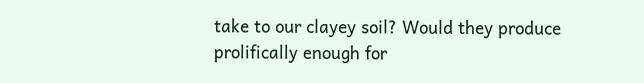take to our clayey soil? Would they produce prolifically enough for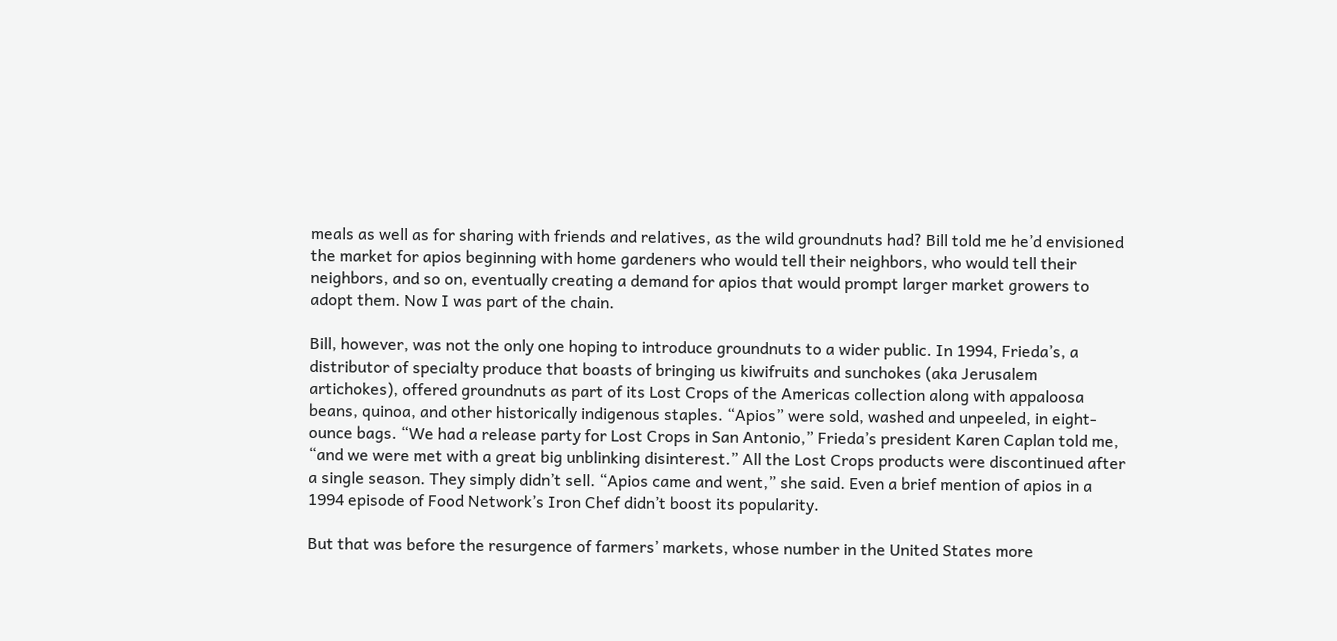meals as well as for sharing with friends and relatives, as the wild groundnuts had? Bill told me he’d envisioned the market for apios beginning with home gardeners who would tell their neighbors, who would tell their neighbors, and so on, eventually creating a demand for apios that would prompt larger market growers to adopt them. Now I was part of the chain.

Bill, however, was not the only one hoping to introduce groundnuts to a wider public. In 1994, Frieda’s, a distributor of specialty produce that boasts of bringing us kiwifruits and sunchokes (aka Jerusalem artichokes), offered groundnuts as part of its Lost Crops of the Americas collection along with appaloosa beans, quinoa, and other historically indigenous staples. “Apios” were sold, washed and unpeeled, in eight-ounce bags. “We had a release party for Lost Crops in San Antonio,” Frieda’s president Karen Caplan told me, “and we were met with a great big unblinking disinterest.” All the Lost Crops products were discontinued after a single season. They simply didn’t sell. “Apios came and went,” she said. Even a brief mention of apios in a 1994 episode of Food Network’s Iron Chef didn’t boost its popularity.

But that was before the resurgence of farmers’ markets, whose number in the United States more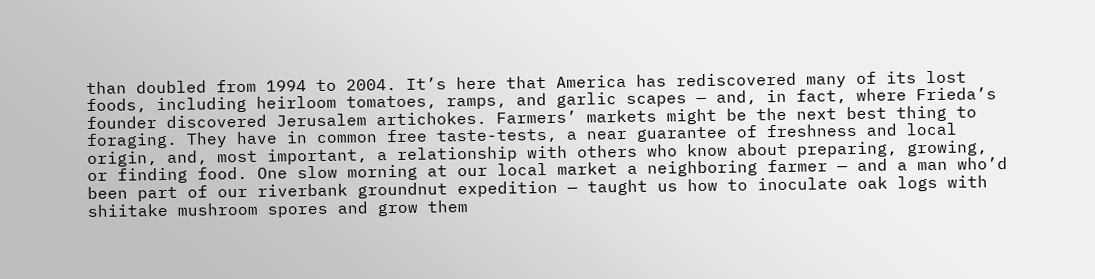than doubled from 1994 to 2004. It’s here that America has rediscovered many of its lost foods, including heirloom tomatoes, ramps, and garlic scapes — and, in fact, where Frieda’s founder discovered Jerusalem artichokes. Farmers’ markets might be the next best thing to foraging. They have in common free taste-tests, a near guarantee of freshness and local origin, and, most important, a relationship with others who know about preparing, growing, or finding food. One slow morning at our local market a neighboring farmer — and a man who’d been part of our riverbank groundnut expedition — taught us how to inoculate oak logs with shiitake mushroom spores and grow them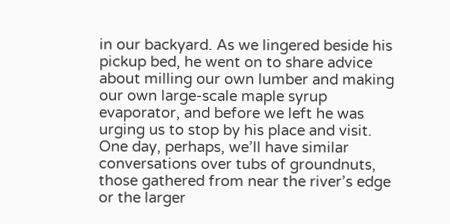in our backyard. As we lingered beside his pickup bed, he went on to share advice about milling our own lumber and making our own large-scale maple syrup evaporator, and before we left he was urging us to stop by his place and visit. One day, perhaps, we’ll have similar conversations over tubs of groundnuts, those gathered from near the river’s edge or the larger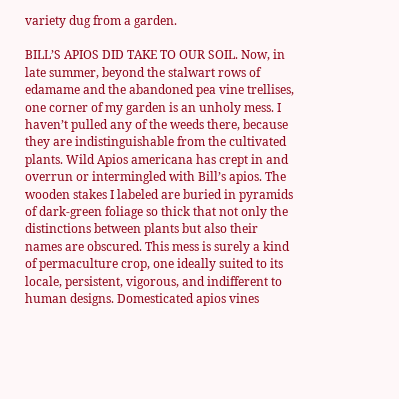variety dug from a garden.

BILL’S APIOS DID TAKE TO OUR SOIL. Now, in late summer, beyond the stalwart rows of edamame and the abandoned pea vine trellises, one corner of my garden is an unholy mess. I haven’t pulled any of the weeds there, because they are indistinguishable from the cultivated plants. Wild Apios americana has crept in and overrun or intermingled with Bill’s apios. The wooden stakes I labeled are buried in pyramids of dark-green foliage so thick that not only the distinctions between plants but also their names are obscured. This mess is surely a kind of permaculture crop, one ideally suited to its locale, persistent, vigorous, and indifferent to human designs. Domesticated apios vines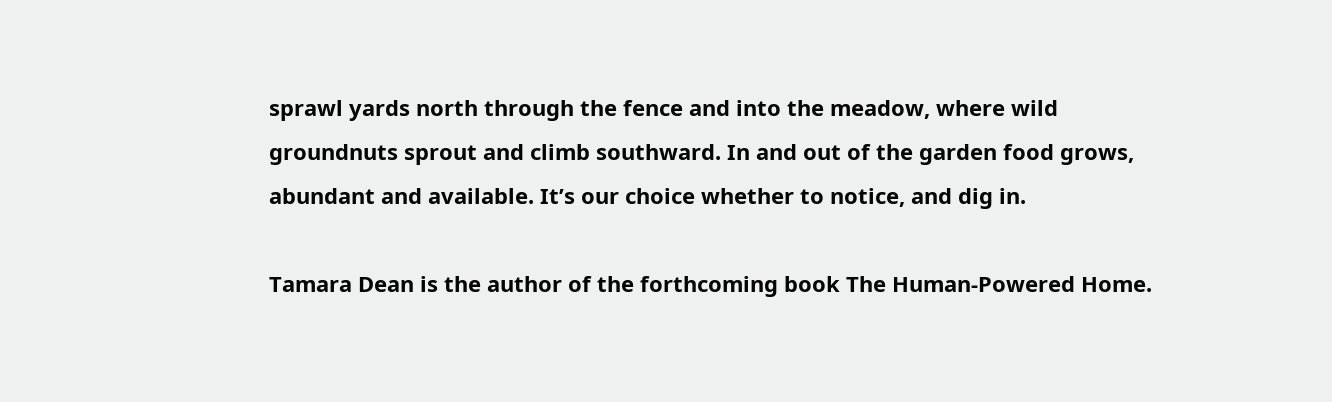sprawl yards north through the fence and into the meadow, where wild groundnuts sprout and climb southward. In and out of the garden food grows, abundant and available. It’s our choice whether to notice, and dig in.

Tamara Dean is the author of the forthcoming book The Human-Powered Home.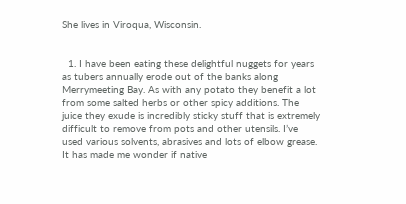She lives in Viroqua, Wisconsin.


  1. I have been eating these delightful nuggets for years as tubers annually erode out of the banks along Merrymeeting Bay. As with any potato they benefit a lot from some salted herbs or other spicy additions. The juice they exude is incredibly sticky stuff that is extremely difficult to remove from pots and other utensils. I’ve used various solvents, abrasives and lots of elbow grease. It has made me wonder if native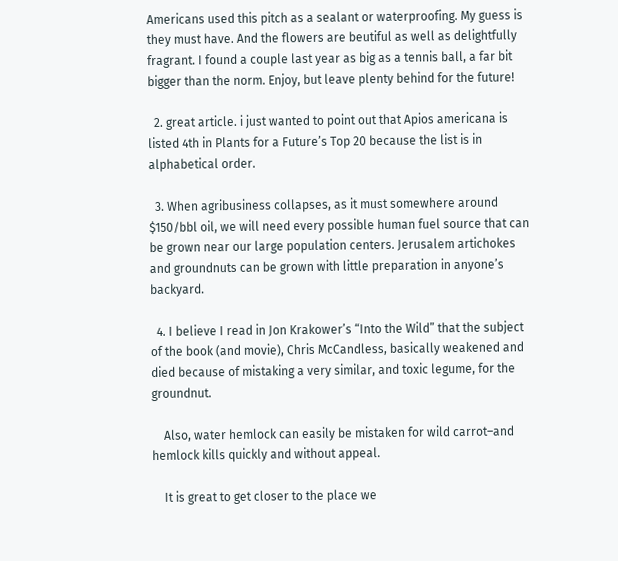Americans used this pitch as a sealant or waterproofing. My guess is they must have. And the flowers are beutiful as well as delightfully fragrant. I found a couple last year as big as a tennis ball, a far bit bigger than the norm. Enjoy, but leave plenty behind for the future!

  2. great article. i just wanted to point out that Apios americana is listed 4th in Plants for a Future’s Top 20 because the list is in alphabetical order.

  3. When agribusiness collapses, as it must somewhere around $150/bbl oil, we will need every possible human fuel source that can be grown near our large population centers. Jerusalem artichokes and groundnuts can be grown with little preparation in anyone’s backyard.

  4. I believe I read in Jon Krakower’s “Into the Wild” that the subject of the book (and movie), Chris McCandless, basically weakened and died because of mistaking a very similar, and toxic legume, for the groundnut.

    Also, water hemlock can easily be mistaken for wild carrot–and hemlock kills quickly and without appeal.

    It is great to get closer to the place we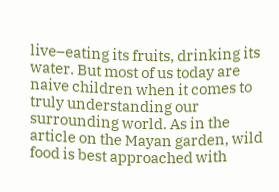live–eating its fruits, drinking its water. But most of us today are naive children when it comes to truly understanding our surrounding world. As in the article on the Mayan garden, wild food is best approached with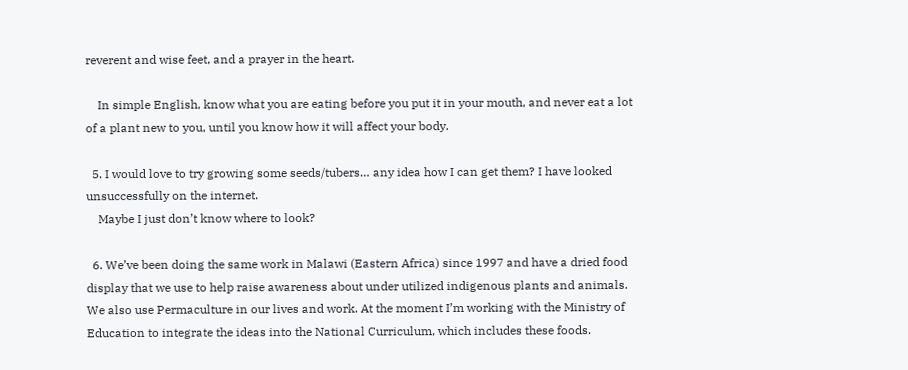reverent and wise feet, and a prayer in the heart.

    In simple English, know what you are eating before you put it in your mouth, and never eat a lot of a plant new to you, until you know how it will affect your body.

  5. I would love to try growing some seeds/tubers… any idea how I can get them? I have looked unsuccessfully on the internet.
    Maybe I just don’t know where to look?

  6. We’ve been doing the same work in Malawi (Eastern Africa) since 1997 and have a dried food display that we use to help raise awareness about under utilized indigenous plants and animals. We also use Permaculture in our lives and work. At the moment I’m working with the Ministry of Education to integrate the ideas into the National Curriculum, which includes these foods.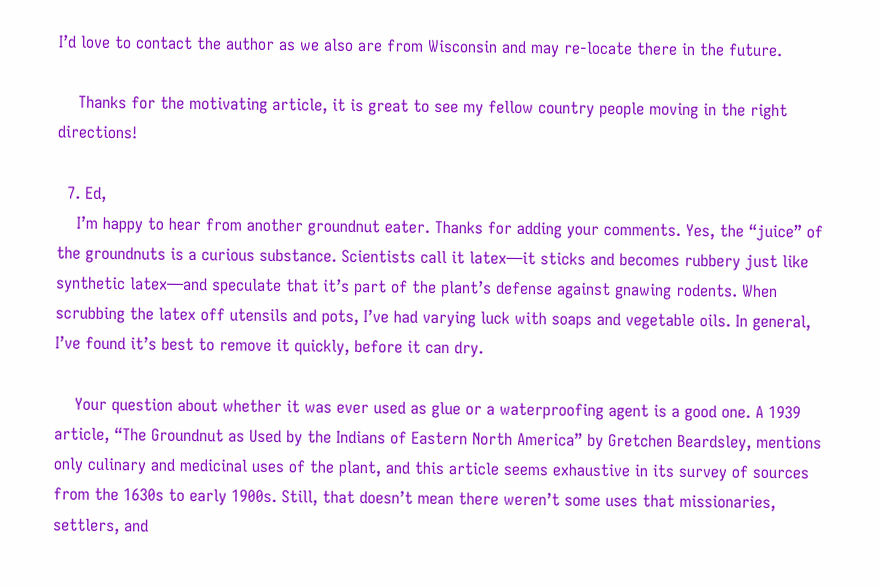I’d love to contact the author as we also are from Wisconsin and may re-locate there in the future.

    Thanks for the motivating article, it is great to see my fellow country people moving in the right directions!

  7. Ed,
    I’m happy to hear from another groundnut eater. Thanks for adding your comments. Yes, the “juice” of the groundnuts is a curious substance. Scientists call it latex—it sticks and becomes rubbery just like synthetic latex—and speculate that it’s part of the plant’s defense against gnawing rodents. When scrubbing the latex off utensils and pots, I’ve had varying luck with soaps and vegetable oils. In general, I’ve found it’s best to remove it quickly, before it can dry.

    Your question about whether it was ever used as glue or a waterproofing agent is a good one. A 1939 article, “The Groundnut as Used by the Indians of Eastern North America” by Gretchen Beardsley, mentions only culinary and medicinal uses of the plant, and this article seems exhaustive in its survey of sources from the 1630s to early 1900s. Still, that doesn’t mean there weren’t some uses that missionaries, settlers, and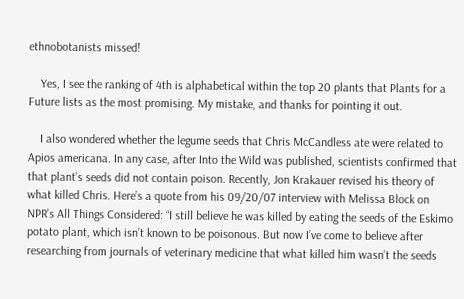ethnobotanists missed!

    Yes, I see the ranking of 4th is alphabetical within the top 20 plants that Plants for a Future lists as the most promising. My mistake, and thanks for pointing it out.

    I also wondered whether the legume seeds that Chris McCandless ate were related to Apios americana. In any case, after Into the Wild was published, scientists confirmed that that plant’s seeds did not contain poison. Recently, Jon Krakauer revised his theory of what killed Chris. Here’s a quote from his 09/20/07 interview with Melissa Block on NPR’s All Things Considered: “I still believe he was killed by eating the seeds of the Eskimo potato plant, which isn’t known to be poisonous. But now I’ve come to believe after researching from journals of veterinary medicine that what killed him wasn’t the seeds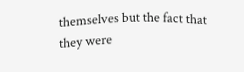themselves but the fact that they were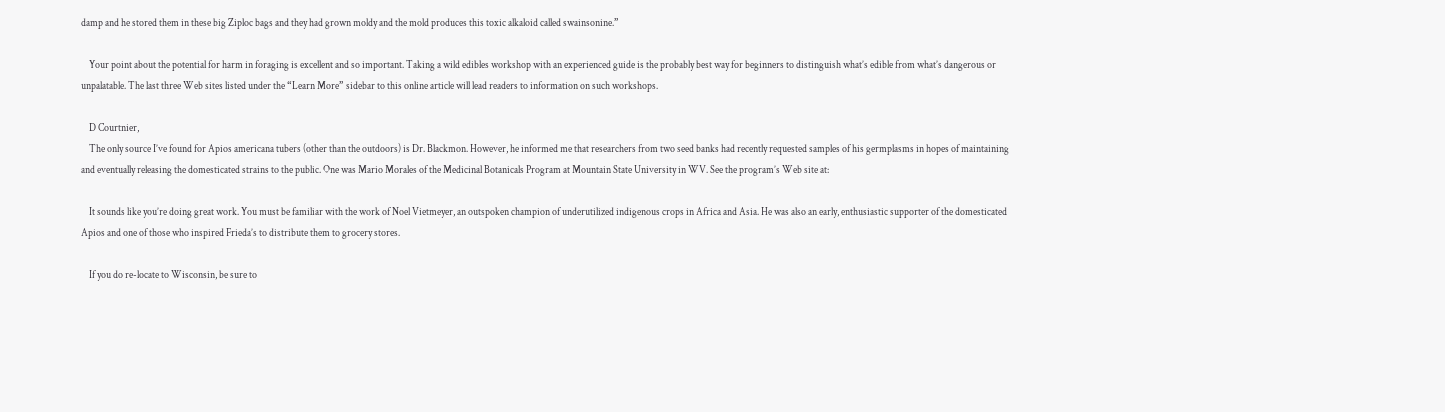damp and he stored them in these big Ziploc bags and they had grown moldy and the mold produces this toxic alkaloid called swainsonine.”

    Your point about the potential for harm in foraging is excellent and so important. Taking a wild edibles workshop with an experienced guide is the probably best way for beginners to distinguish what’s edible from what’s dangerous or unpalatable. The last three Web sites listed under the “Learn More” sidebar to this online article will lead readers to information on such workshops.

    D Courtnier,
    The only source I’ve found for Apios americana tubers (other than the outdoors) is Dr. Blackmon. However, he informed me that researchers from two seed banks had recently requested samples of his germplasms in hopes of maintaining and eventually releasing the domesticated strains to the public. One was Mario Morales of the Medicinal Botanicals Program at Mountain State University in WV. See the program’s Web site at:

    It sounds like you’re doing great work. You must be familiar with the work of Noel Vietmeyer, an outspoken champion of underutilized indigenous crops in Africa and Asia. He was also an early, enthusiastic supporter of the domesticated Apios and one of those who inspired Frieda’s to distribute them to grocery stores.

    If you do re-locate to Wisconsin, be sure to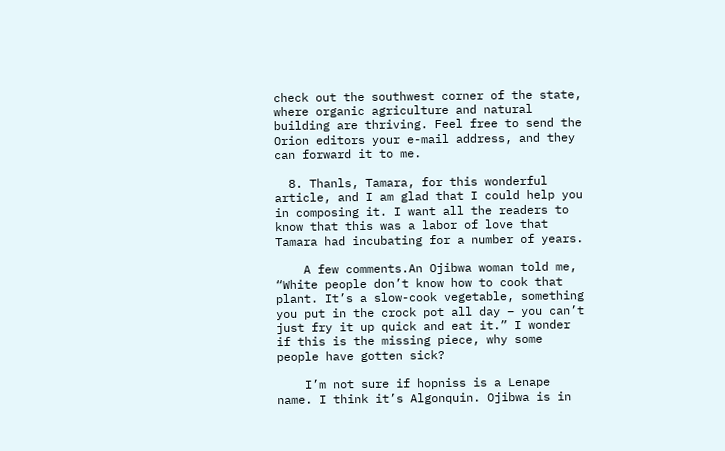check out the southwest corner of the state, where organic agriculture and natural building are thriving. Feel free to send the Orion editors your e-mail address, and they can forward it to me.

  8. Thanls, Tamara, for this wonderful article, and I am glad that I could help you in composing it. I want all the readers to know that this was a labor of love that Tamara had incubating for a number of years.

    A few comments.An Ojibwa woman told me, “White people don’t know how to cook that plant. It’s a slow-cook vegetable, something you put in the crock pot all day – you can’t just fry it up quick and eat it.” I wonder if this is the missing piece, why some people have gotten sick?

    I’m not sure if hopniss is a Lenape name. I think it’s Algonquin. Ojibwa is in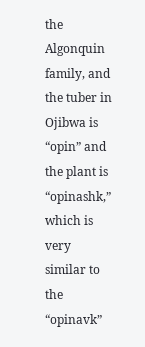the Algonquin family, and the tuber in Ojibwa is “opin” and the plant is “opinashk,” which is very similar to the “opinavk”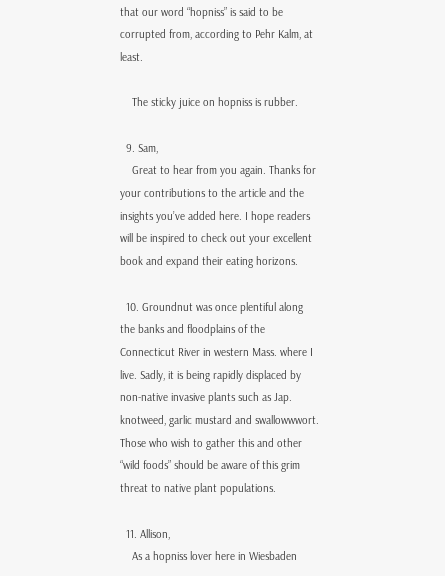that our word “hopniss” is said to be corrupted from, according to Pehr Kalm, at least.

    The sticky juice on hopniss is rubber.

  9. Sam,
    Great to hear from you again. Thanks for your contributions to the article and the insights you’ve added here. I hope readers will be inspired to check out your excellent book and expand their eating horizons.

  10. Groundnut was once plentiful along the banks and floodplains of the Connecticut River in western Mass. where I live. Sadly, it is being rapidly displaced by non-native invasive plants such as Jap. knotweed, garlic mustard and swallowwwort. Those who wish to gather this and other “wild foods” should be aware of this grim threat to native plant populations.

  11. Allison,
    As a hopniss lover here in Wiesbaden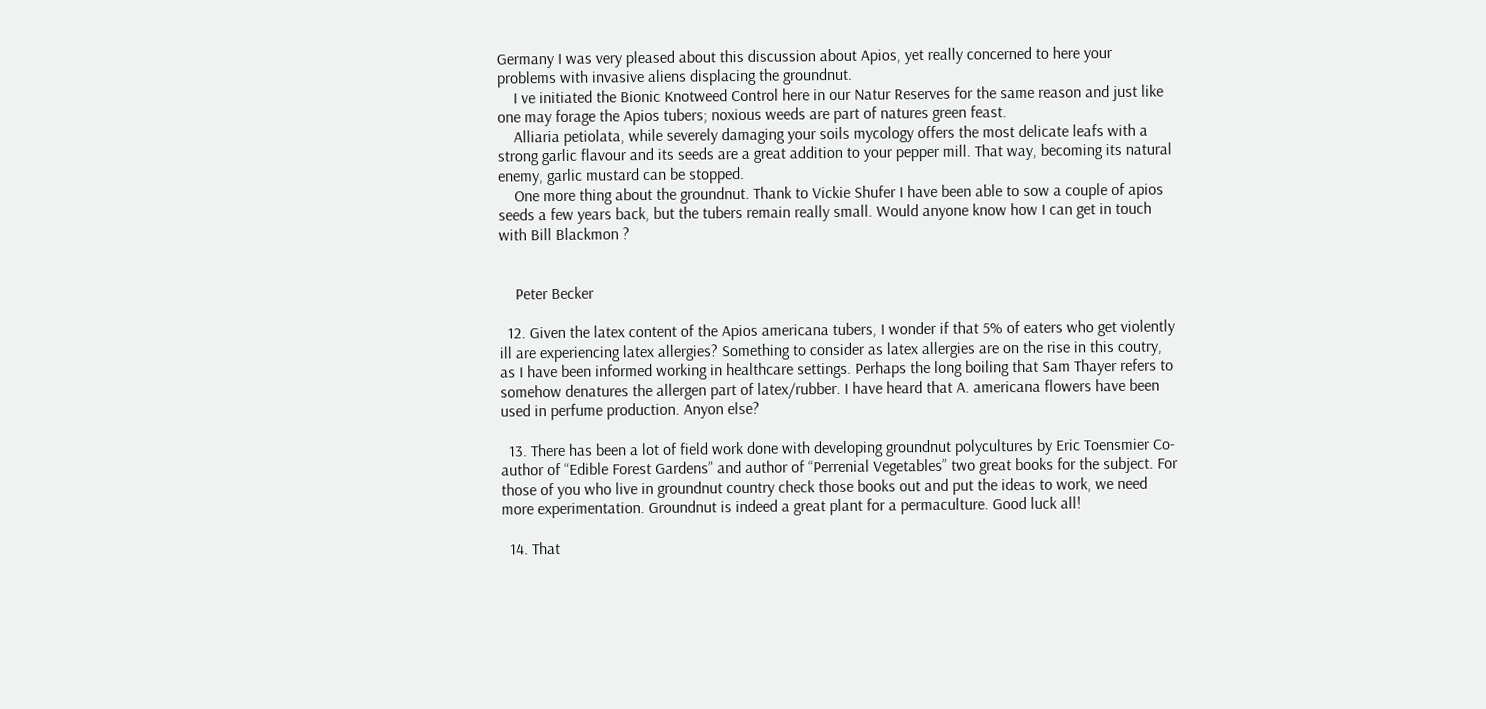Germany I was very pleased about this discussion about Apios, yet really concerned to here your problems with invasive aliens displacing the groundnut.
    I ve initiated the Bionic Knotweed Control here in our Natur Reserves for the same reason and just like one may forage the Apios tubers; noxious weeds are part of natures green feast.
    Alliaria petiolata, while severely damaging your soils mycology offers the most delicate leafs with a strong garlic flavour and its seeds are a great addition to your pepper mill. That way, becoming its natural enemy, garlic mustard can be stopped.
    One more thing about the groundnut. Thank to Vickie Shufer I have been able to sow a couple of apios seeds a few years back, but the tubers remain really small. Would anyone know how I can get in touch with Bill Blackmon ?


    Peter Becker

  12. Given the latex content of the Apios americana tubers, I wonder if that 5% of eaters who get violently ill are experiencing latex allergies? Something to consider as latex allergies are on the rise in this coutry, as I have been informed working in healthcare settings. Perhaps the long boiling that Sam Thayer refers to somehow denatures the allergen part of latex/rubber. I have heard that A. americana flowers have been used in perfume production. Anyon else?

  13. There has been a lot of field work done with developing groundnut polycultures by Eric Toensmier Co-author of “Edible Forest Gardens” and author of “Perrenial Vegetables” two great books for the subject. For those of you who live in groundnut country check those books out and put the ideas to work, we need more experimentation. Groundnut is indeed a great plant for a permaculture. Good luck all!

  14. That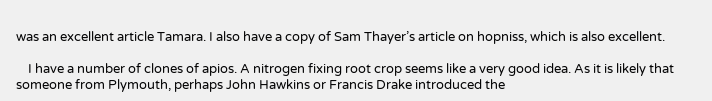was an excellent article Tamara. I also have a copy of Sam Thayer’s article on hopniss, which is also excellent.

    I have a number of clones of apios. A nitrogen fixing root crop seems like a very good idea. As it is likely that someone from Plymouth, perhaps John Hawkins or Francis Drake introduced the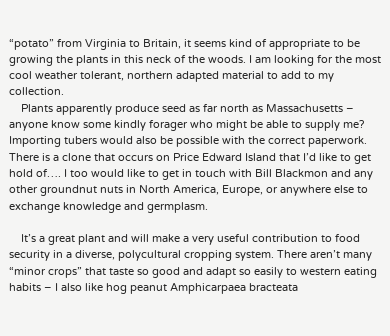“potato” from Virginia to Britain, it seems kind of appropriate to be growing the plants in this neck of the woods. I am looking for the most cool weather tolerant, northern adapted material to add to my collection.
    Plants apparently produce seed as far north as Massachusetts – anyone know some kindly forager who might be able to supply me? Importing tubers would also be possible with the correct paperwork. There is a clone that occurs on Price Edward Island that I’d like to get hold of…. I too would like to get in touch with Bill Blackmon and any other groundnut nuts in North America, Europe, or anywhere else to exchange knowledge and germplasm.

    It’s a great plant and will make a very useful contribution to food security in a diverse, polycultural cropping system. There aren’t many “minor crops” that taste so good and adapt so easily to western eating habits – I also like hog peanut Amphicarpaea bracteata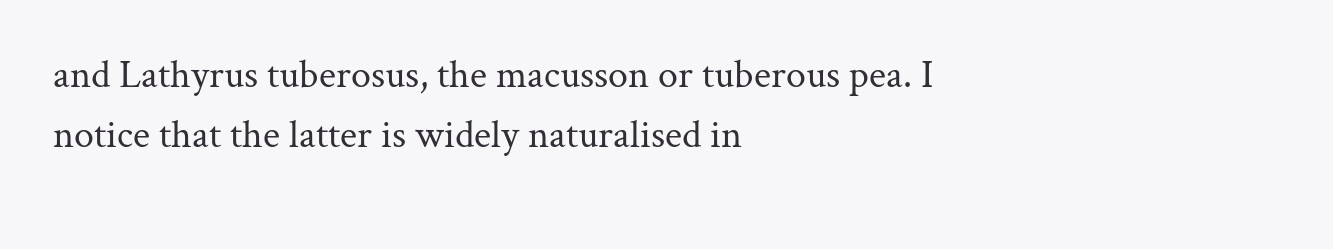and Lathyrus tuberosus, the macusson or tuberous pea. I notice that the latter is widely naturalised in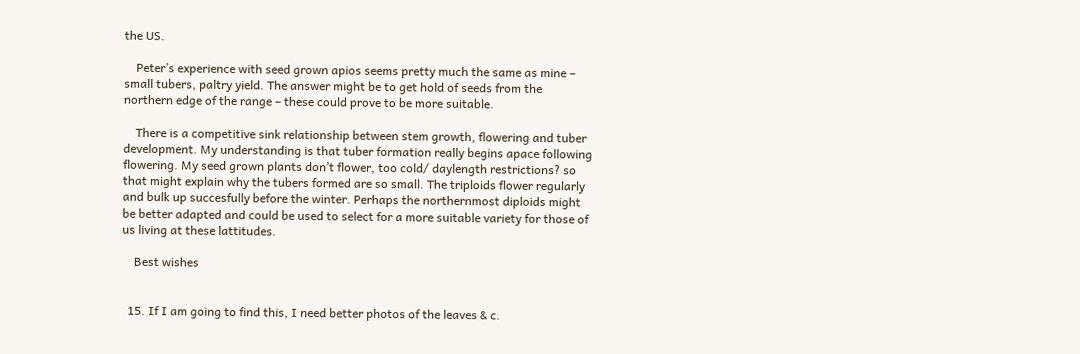the US.

    Peter’s experience with seed grown apios seems pretty much the same as mine – small tubers, paltry yield. The answer might be to get hold of seeds from the northern edge of the range – these could prove to be more suitable.

    There is a competitive sink relationship between stem growth, flowering and tuber development. My understanding is that tuber formation really begins apace following flowering. My seed grown plants don’t flower, too cold/ daylength restrictions? so that might explain why the tubers formed are so small. The triploids flower regularly and bulk up succesfully before the winter. Perhaps the northernmost diploids might be better adapted and could be used to select for a more suitable variety for those of us living at these lattitudes.

    Best wishes


  15. If I am going to find this, I need better photos of the leaves & c.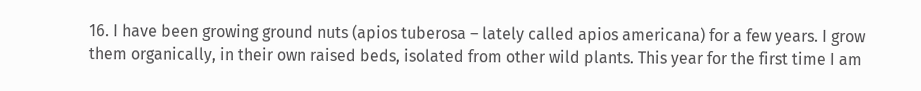16. I have been growing ground nuts (apios tuberosa – lately called apios americana) for a few years. I grow them organically, in their own raised beds, isolated from other wild plants. This year for the first time I am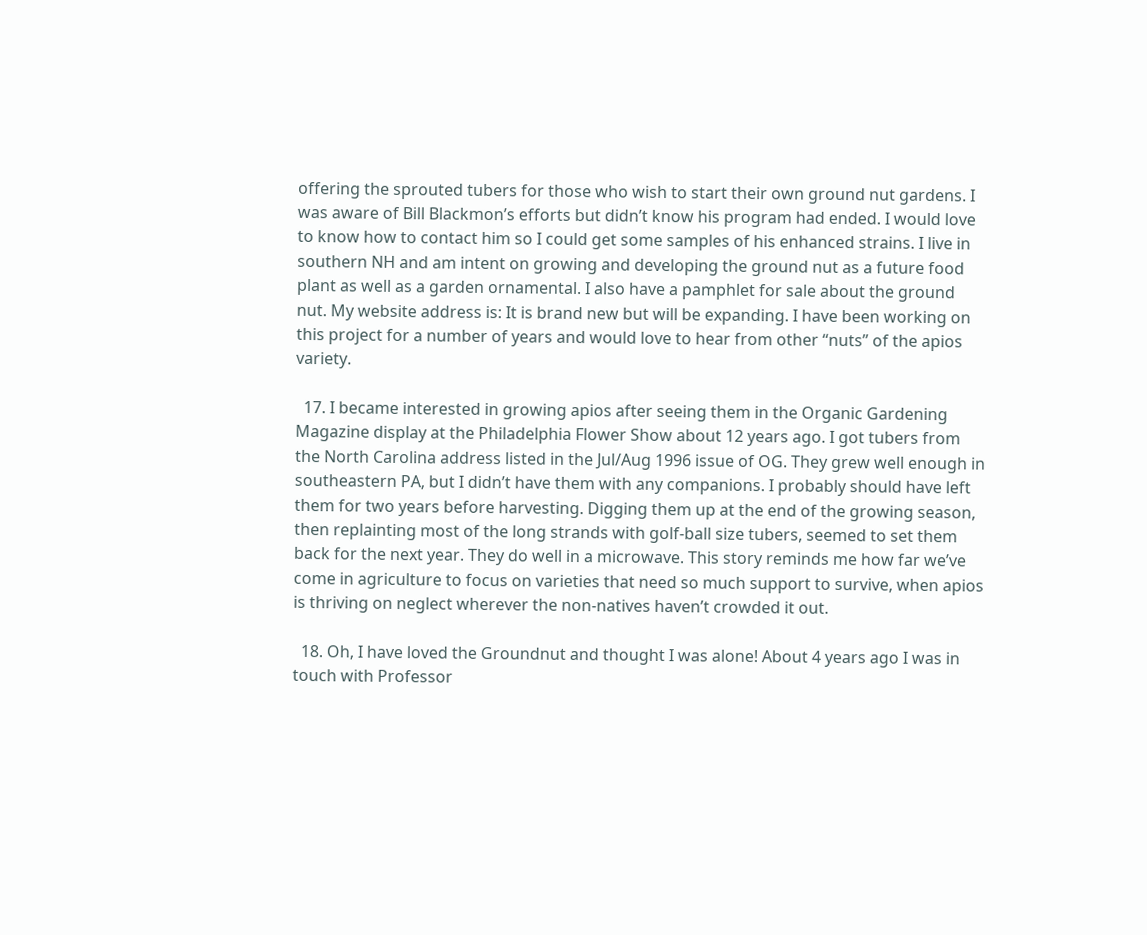offering the sprouted tubers for those who wish to start their own ground nut gardens. I was aware of Bill Blackmon’s efforts but didn’t know his program had ended. I would love to know how to contact him so I could get some samples of his enhanced strains. I live in southern NH and am intent on growing and developing the ground nut as a future food plant as well as a garden ornamental. I also have a pamphlet for sale about the ground nut. My website address is: It is brand new but will be expanding. I have been working on this project for a number of years and would love to hear from other “nuts” of the apios variety.

  17. I became interested in growing apios after seeing them in the Organic Gardening Magazine display at the Philadelphia Flower Show about 12 years ago. I got tubers from the North Carolina address listed in the Jul/Aug 1996 issue of OG. They grew well enough in southeastern PA, but I didn’t have them with any companions. I probably should have left them for two years before harvesting. Digging them up at the end of the growing season, then replainting most of the long strands with golf-ball size tubers, seemed to set them back for the next year. They do well in a microwave. This story reminds me how far we’ve come in agriculture to focus on varieties that need so much support to survive, when apios is thriving on neglect wherever the non-natives haven’t crowded it out.

  18. Oh, I have loved the Groundnut and thought I was alone! About 4 years ago I was in touch with Professor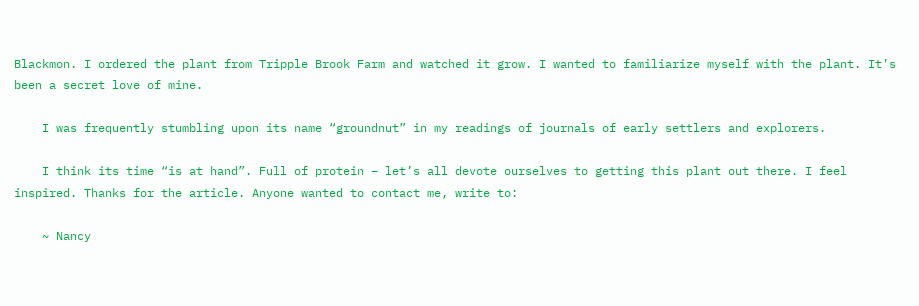Blackmon. I ordered the plant from Tripple Brook Farm and watched it grow. I wanted to familiarize myself with the plant. It’s been a secret love of mine.

    I was frequently stumbling upon its name “groundnut” in my readings of journals of early settlers and explorers.

    I think its time “is at hand”. Full of protein – let’s all devote ourselves to getting this plant out there. I feel inspired. Thanks for the article. Anyone wanted to contact me, write to:

    ~ Nancy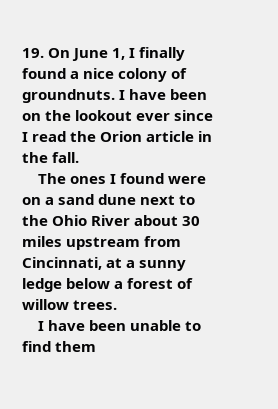19. On June 1, I finally found a nice colony of groundnuts. I have been on the lookout ever since I read the Orion article in the fall.
    The ones I found were on a sand dune next to the Ohio River about 30 miles upstream from Cincinnati, at a sunny ledge below a forest of willow trees.
    I have been unable to find them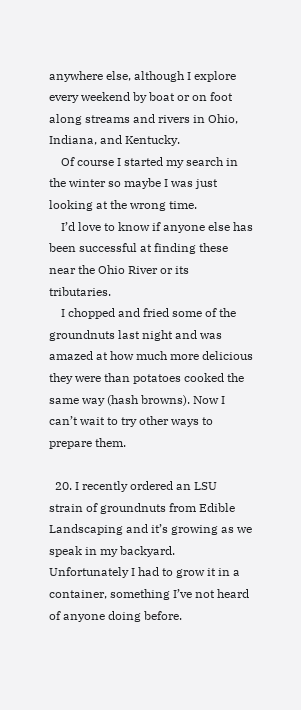anywhere else, although I explore every weekend by boat or on foot along streams and rivers in Ohio, Indiana, and Kentucky.
    Of course I started my search in the winter so maybe I was just looking at the wrong time.
    I’d love to know if anyone else has been successful at finding these near the Ohio River or its tributaries.
    I chopped and fried some of the groundnuts last night and was amazed at how much more delicious they were than potatoes cooked the same way (hash browns). Now I can’t wait to try other ways to prepare them.

  20. I recently ordered an LSU strain of groundnuts from Edible Landscaping and it’s growing as we speak in my backyard. Unfortunately I had to grow it in a container, something I’ve not heard of anyone doing before.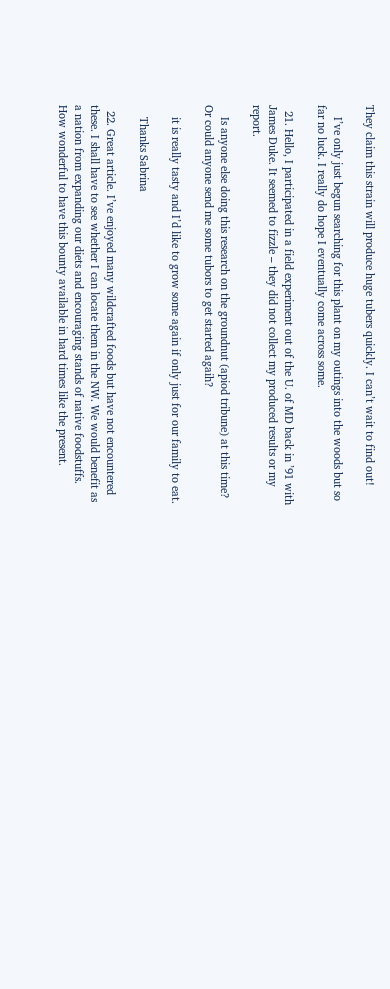They claim this strain will produce huge tubers quickly. I can’t wait to find out!

    I’ve only just begun searching for this plant on my outings into the woods but so far no luck. I really do hope I eventually come across some.

  21. Hello, I participated in a field experiment out of the U. of MD back in ’91 with James Duke. It seemed to fizzle – they did not collect my produced results or my report.

    Is anyone else doing this research on the groundnut (apiod tribune) at this time? Or could anyone send me some tubors to get started agaih?

    it is really tasty and I’d like to grow some again if only just for our family to eat.

    Thanks Sabrina

  22. Great article. I’ve enjoyed many wildcrafted foods but have not encountered these. I shall have to see whether I can locate them in the NW. We would benefit as a nation from expanding our diets and encouraging stands of native foodstuffs. How wonderful to have this bounty available in hard times like the present.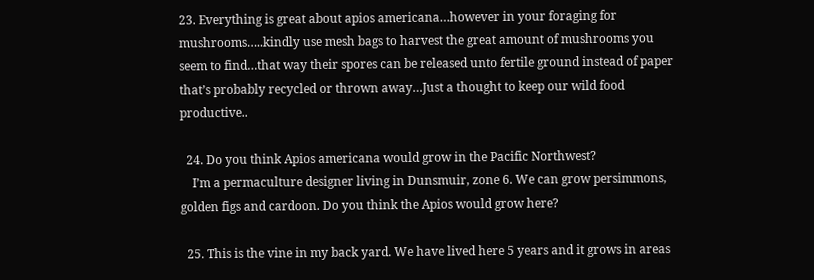23. Everything is great about apios americana…however in your foraging for mushrooms…..kindly use mesh bags to harvest the great amount of mushrooms you seem to find…that way their spores can be released unto fertile ground instead of paper that’s probably recycled or thrown away…Just a thought to keep our wild food productive..

  24. Do you think Apios americana would grow in the Pacific Northwest?
    I’m a permaculture designer living in Dunsmuir, zone 6. We can grow persimmons, golden figs and cardoon. Do you think the Apios would grow here?

  25. This is the vine in my back yard. We have lived here 5 years and it grows in areas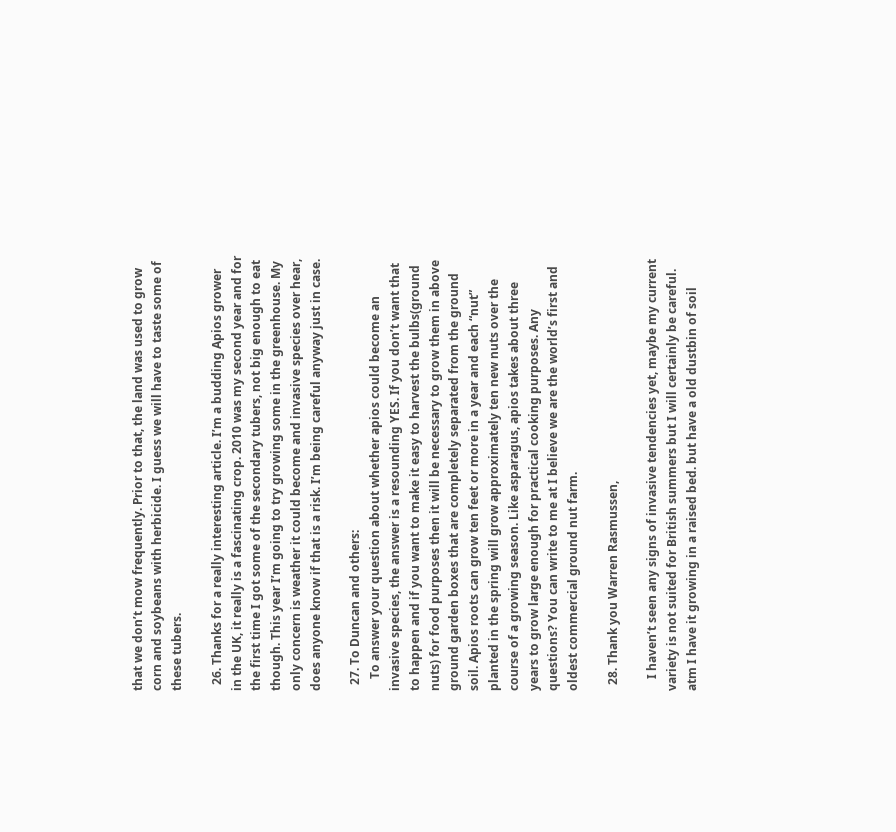that we don’t mow frequently. Prior to that, the land was used to grow corn and soybeans with herbicide. I guess we will have to taste some of these tubers.

  26. Thanks for a really interesting article. I’m a budding Apios grower in the UK, it really is a fascinating crop. 2010 was my second year and for the first time I got some of the secondary tubers, not big enough to eat though. This year I’m going to try growing some in the greenhouse. My only concern is weather it could become and invasive species over hear, does anyone know if that is a risk. I’m being careful anyway just in case.

  27. To Duncan and others:
    To answer your question about whether apios could become an invasive species, the answer is a resounding YES. If you don’t want that to happen and if you want to make it easy to harvest the bulbs(ground nuts) for food purposes then it will be necessary to grow them in above ground garden boxes that are completely separated from the ground soil. Apios roots can grow ten feet or more in a year and each “nut” planted in the spring will grow approximately ten new nuts over the course of a growing season. Like asparagus, apios takes about three years to grow large enough for practical cooking purposes. Any questions? You can write to me at I believe we are the world’s first and oldest commercial ground nut farm.

  28. Thank you Warren Rasmussen,

    I haven’t seen any signs of invasive tendencies yet, maybe my current variety is not suited for British summers but I will certainly be careful. atm I have it growing in a raised bed. but have a old dustbin of soil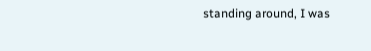standing around, I was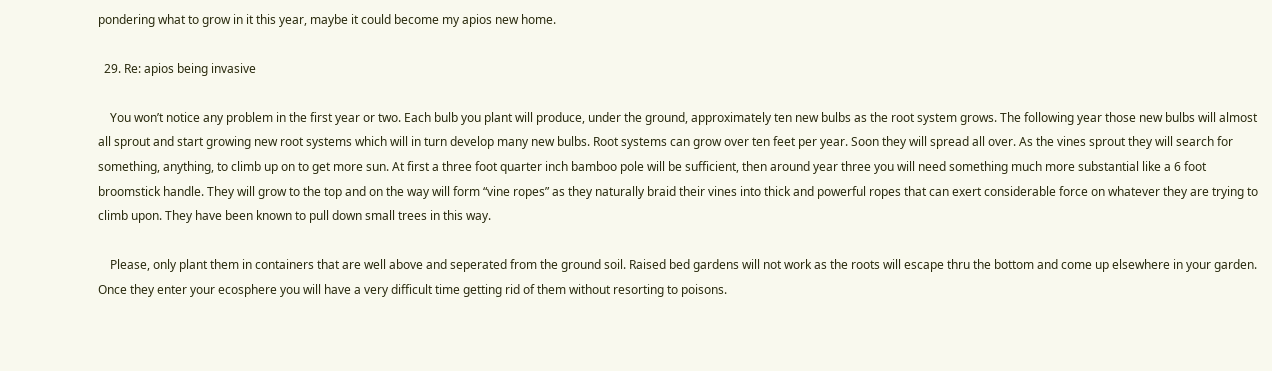pondering what to grow in it this year, maybe it could become my apios new home.

  29. Re: apios being invasive

    You won’t notice any problem in the first year or two. Each bulb you plant will produce, under the ground, approximately ten new bulbs as the root system grows. The following year those new bulbs will almost all sprout and start growing new root systems which will in turn develop many new bulbs. Root systems can grow over ten feet per year. Soon they will spread all over. As the vines sprout they will search for something, anything, to climb up on to get more sun. At first a three foot quarter inch bamboo pole will be sufficient, then around year three you will need something much more substantial like a 6 foot broomstick handle. They will grow to the top and on the way will form “vine ropes” as they naturally braid their vines into thick and powerful ropes that can exert considerable force on whatever they are trying to climb upon. They have been known to pull down small trees in this way.

    Please, only plant them in containers that are well above and seperated from the ground soil. Raised bed gardens will not work as the roots will escape thru the bottom and come up elsewhere in your garden. Once they enter your ecosphere you will have a very difficult time getting rid of them without resorting to poisons.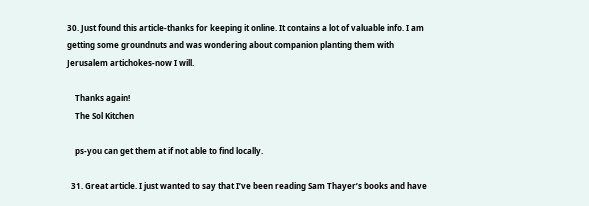30. Just found this article-thanks for keeping it online. It contains a lot of valuable info. I am getting some groundnuts and was wondering about companion planting them with Jerusalem artichokes-now I will.

    Thanks again!
    The Sol Kitchen

    ps-you can get them at if not able to find locally.

  31. Great article. I just wanted to say that I’ve been reading Sam Thayer’s books and have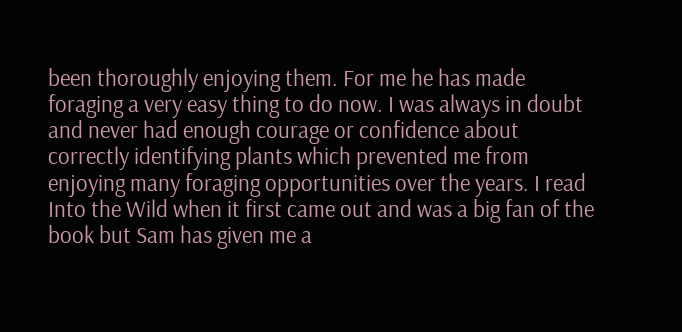been thoroughly enjoying them. For me he has made foraging a very easy thing to do now. I was always in doubt and never had enough courage or confidence about correctly identifying plants which prevented me from enjoying many foraging opportunities over the years. I read Into the Wild when it first came out and was a big fan of the book but Sam has given me a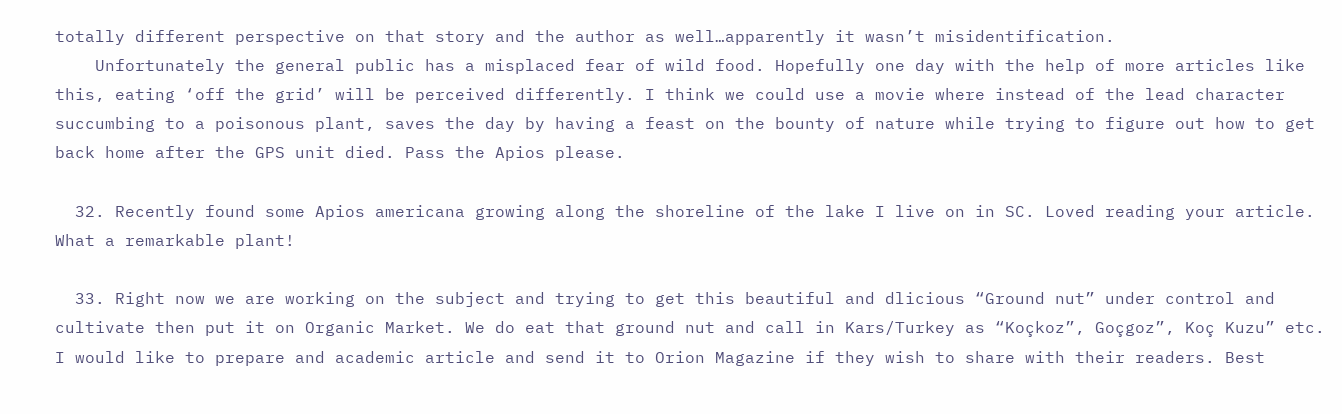totally different perspective on that story and the author as well…apparently it wasn’t misidentification.
    Unfortunately the general public has a misplaced fear of wild food. Hopefully one day with the help of more articles like this, eating ‘off the grid’ will be perceived differently. I think we could use a movie where instead of the lead character succumbing to a poisonous plant, saves the day by having a feast on the bounty of nature while trying to figure out how to get back home after the GPS unit died. Pass the Apios please.

  32. Recently found some Apios americana growing along the shoreline of the lake I live on in SC. Loved reading your article. What a remarkable plant!

  33. Right now we are working on the subject and trying to get this beautiful and dlicious “Ground nut” under control and cultivate then put it on Organic Market. We do eat that ground nut and call in Kars/Turkey as “Koçkoz”, Goçgoz”, Koç Kuzu” etc. I would like to prepare and academic article and send it to Orion Magazine if they wish to share with their readers. Best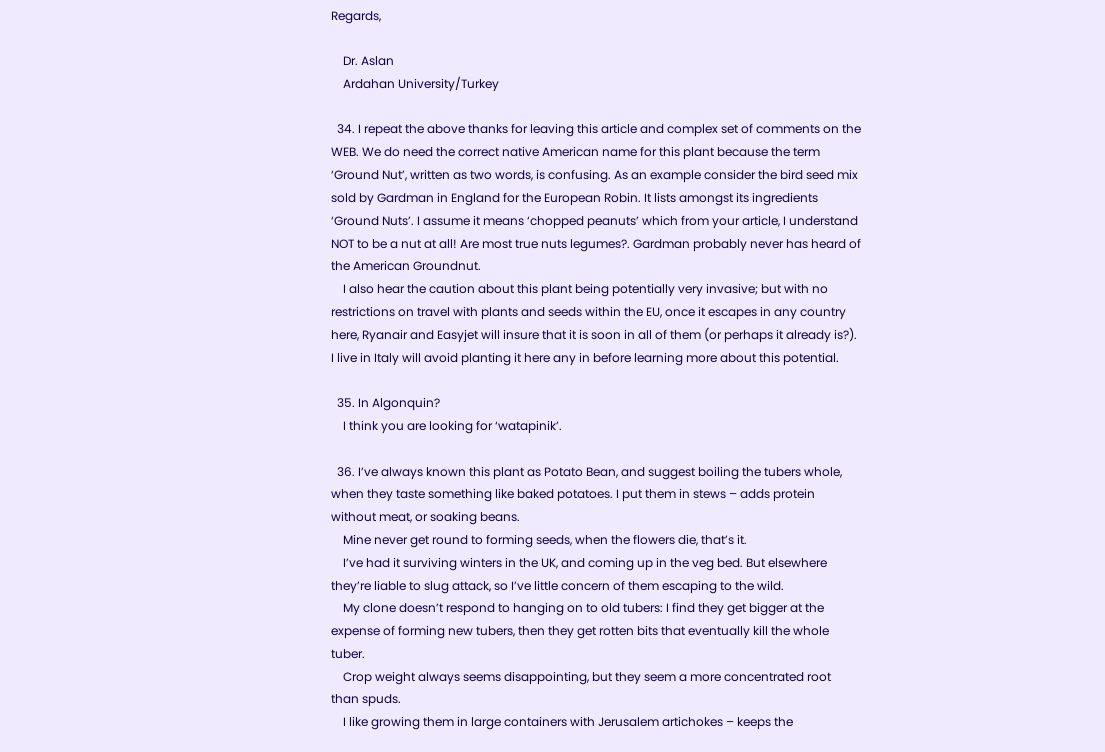Regards,

    Dr. Aslan
    Ardahan University/Turkey

  34. I repeat the above thanks for leaving this article and complex set of comments on the WEB. We do need the correct native American name for this plant because the term ‘Ground Nut’, written as two words, is confusing. As an example consider the bird seed mix sold by Gardman in England for the European Robin. It lists amongst its ingredients ‘Ground Nuts’. I assume it means ‘chopped peanuts’ which from your article, I understand NOT to be a nut at all! Are most true nuts legumes?. Gardman probably never has heard of the American Groundnut.
    I also hear the caution about this plant being potentially very invasive; but with no restrictions on travel with plants and seeds within the EU, once it escapes in any country here, Ryanair and Easyjet will insure that it is soon in all of them (or perhaps it already is?). I live in Italy will avoid planting it here any in before learning more about this potential.

  35. In Algonquin?
    I think you are looking for ‘watapinik’.

  36. I’ve always known this plant as Potato Bean, and suggest boiling the tubers whole, when they taste something like baked potatoes. I put them in stews – adds protein without meat, or soaking beans.
    Mine never get round to forming seeds, when the flowers die, that’s it.
    I’ve had it surviving winters in the UK, and coming up in the veg bed. But elsewhere they’re liable to slug attack, so I’ve little concern of them escaping to the wild.
    My clone doesn’t respond to hanging on to old tubers: I find they get bigger at the expense of forming new tubers, then they get rotten bits that eventually kill the whole tuber.
    Crop weight always seems disappointing, but they seem a more concentrated root than spuds.
    I like growing them in large containers with Jerusalem artichokes – keeps the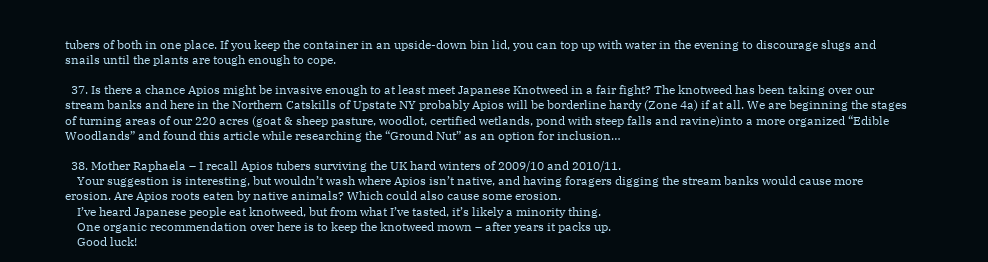tubers of both in one place. If you keep the container in an upside-down bin lid, you can top up with water in the evening to discourage slugs and snails until the plants are tough enough to cope.

  37. Is there a chance Apios might be invasive enough to at least meet Japanese Knotweed in a fair fight? The knotweed has been taking over our stream banks and here in the Northern Catskills of Upstate NY probably Apios will be borderline hardy (Zone 4a) if at all. We are beginning the stages of turning areas of our 220 acres (goat & sheep pasture, woodlot, certified wetlands, pond with steep falls and ravine)into a more organized “Edible Woodlands” and found this article while researching the “Ground Nut” as an option for inclusion…

  38. Mother Raphaela – I recall Apios tubers surviving the UK hard winters of 2009/10 and 2010/11.
    Your suggestion is interesting, but wouldn’t wash where Apios isn’t native, and having foragers digging the stream banks would cause more erosion. Are Apios roots eaten by native animals? Which could also cause some erosion.
    I’ve heard Japanese people eat knotweed, but from what I’ve tasted, it’s likely a minority thing.
    One organic recommendation over here is to keep the knotweed mown – after years it packs up.
    Good luck!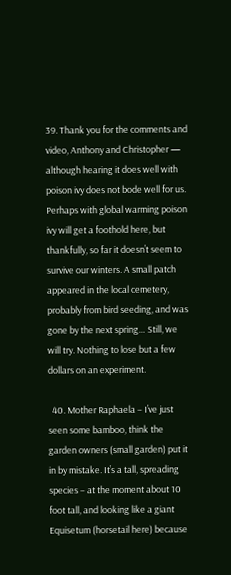39. Thank you for the comments and video, Anthony and Christopher — although hearing it does well with poison ivy does not bode well for us. Perhaps with global warming poison ivy will get a foothold here, but thankfully, so far it doesn’t seem to survive our winters. A small patch appeared in the local cemetery, probably from bird seeding, and was gone by the next spring… Still, we will try. Nothing to lose but a few dollars on an experiment.

  40. Mother Raphaela – I’ve just seen some bamboo, think the garden owners (small garden) put it in by mistake. It’s a tall, spreading species – at the moment about 10 foot tall, and looking like a giant Equisetum (horsetail here) because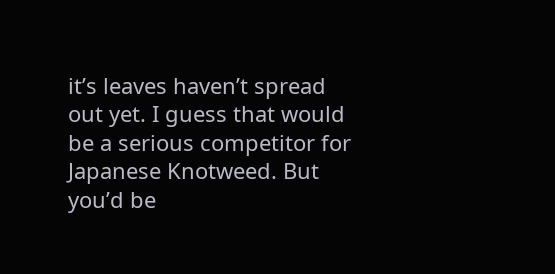it’s leaves haven’t spread out yet. I guess that would be a serious competitor for Japanese Knotweed. But you’d be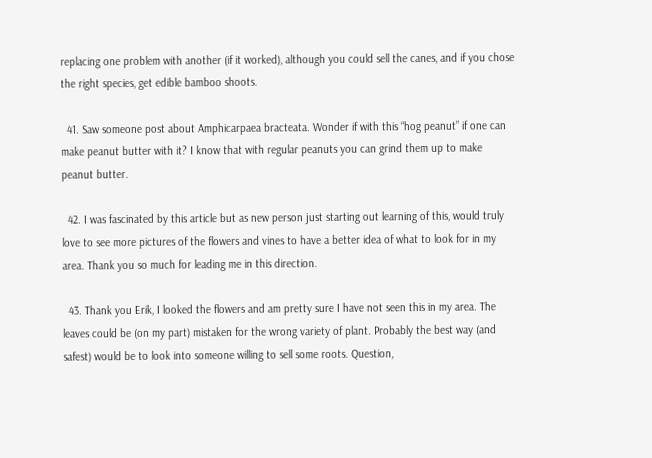replacing one problem with another (if it worked), although you could sell the canes, and if you chose the right species, get edible bamboo shoots.

  41. Saw someone post about Amphicarpaea bracteata. Wonder if with this “hog peanut” if one can make peanut butter with it? I know that with regular peanuts you can grind them up to make peanut butter.

  42. I was fascinated by this article but as new person just starting out learning of this, would truly love to see more pictures of the flowers and vines to have a better idea of what to look for in my area. Thank you so much for leading me in this direction.

  43. Thank you Erik, I looked the flowers and am pretty sure I have not seen this in my area. The leaves could be (on my part) mistaken for the wrong variety of plant. Probably the best way (and safest) would be to look into someone willing to sell some roots. Question,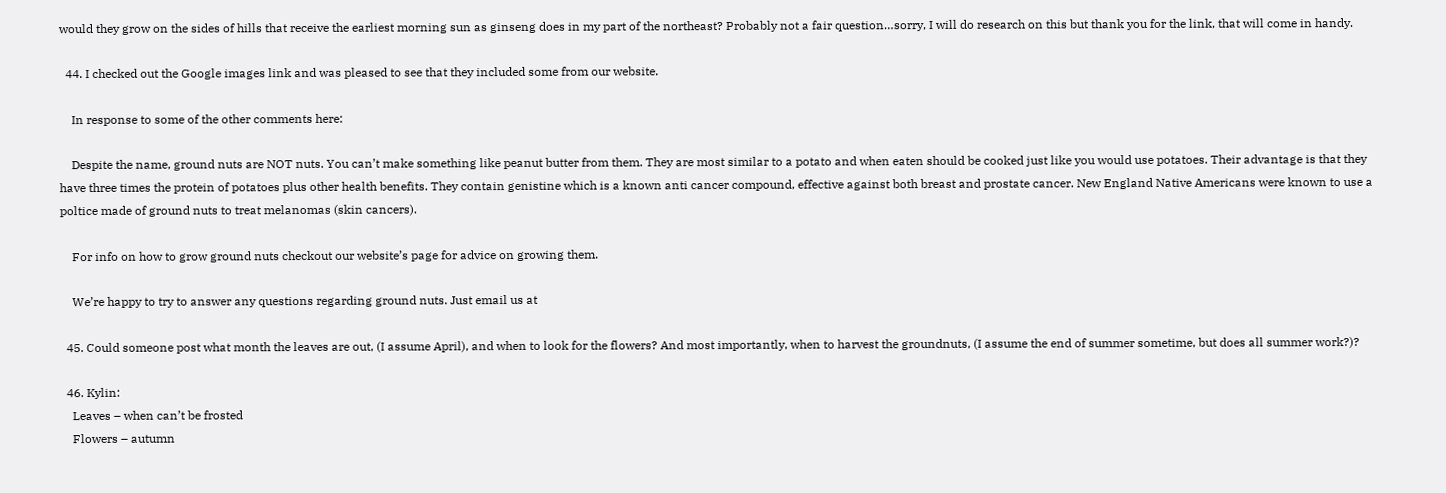would they grow on the sides of hills that receive the earliest morning sun as ginseng does in my part of the northeast? Probably not a fair question…sorry, I will do research on this but thank you for the link, that will come in handy.

  44. I checked out the Google images link and was pleased to see that they included some from our website.

    In response to some of the other comments here:

    Despite the name, ground nuts are NOT nuts. You can’t make something like peanut butter from them. They are most similar to a potato and when eaten should be cooked just like you would use potatoes. Their advantage is that they have three times the protein of potatoes plus other health benefits. They contain genistine which is a known anti cancer compound, effective against both breast and prostate cancer. New England Native Americans were known to use a poltice made of ground nuts to treat melanomas (skin cancers).

    For info on how to grow ground nuts checkout our website’s page for advice on growing them.

    We’re happy to try to answer any questions regarding ground nuts. Just email us at

  45. Could someone post what month the leaves are out, (I assume April), and when to look for the flowers? And most importantly, when to harvest the groundnuts, (I assume the end of summer sometime, but does all summer work?)?

  46. Kylin:
    Leaves – when can’t be frosted
    Flowers – autumn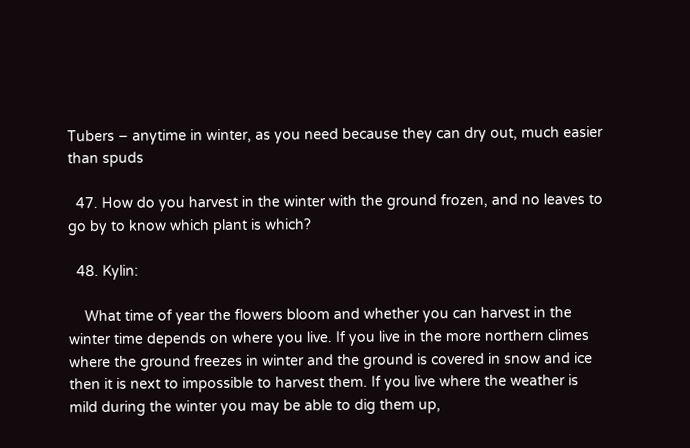Tubers – anytime in winter, as you need because they can dry out, much easier than spuds

  47. How do you harvest in the winter with the ground frozen, and no leaves to go by to know which plant is which?

  48. Kylin:

    What time of year the flowers bloom and whether you can harvest in the winter time depends on where you live. If you live in the more northern climes where the ground freezes in winter and the ground is covered in snow and ice then it is next to impossible to harvest them. If you live where the weather is mild during the winter you may be able to dig them up,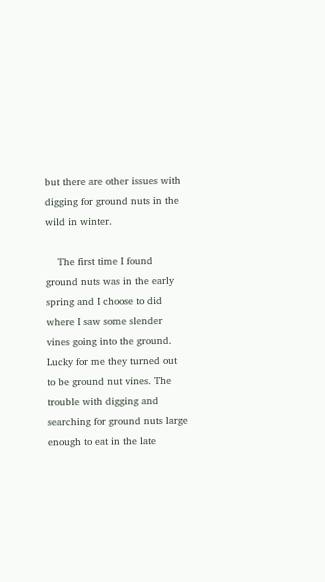but there are other issues with digging for ground nuts in the wild in winter.

    The first time I found ground nuts was in the early spring and I choose to did where I saw some slender vines going into the ground. Lucky for me they turned out to be ground nut vines. The trouble with digging and searching for ground nuts large enough to eat in the late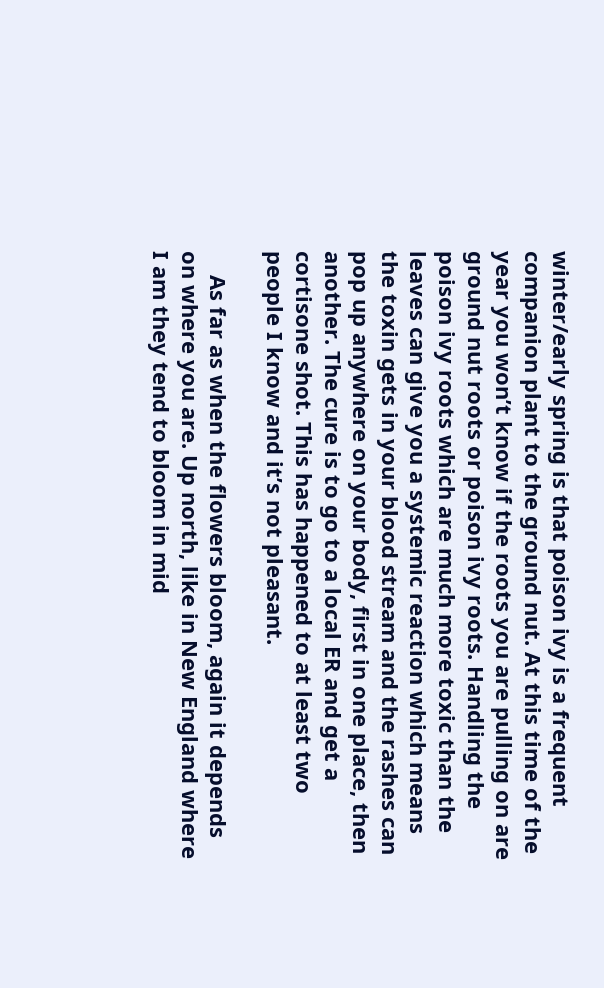winter/early spring is that poison ivy is a frequent companion plant to the ground nut. At this time of the year you won’t know if the roots you are pulling on are ground nut roots or poison ivy roots. Handling the poison ivy roots which are much more toxic than the leaves can give you a systemic reaction which means the toxin gets in your blood stream and the rashes can pop up anywhere on your body, first in one place, then another. The cure is to go to a local ER and get a cortisone shot. This has happened to at least two people I know and it’s not pleasant.

    As far as when the flowers bloom, again it depends on where you are. Up north, like in New England where I am they tend to bloom in mid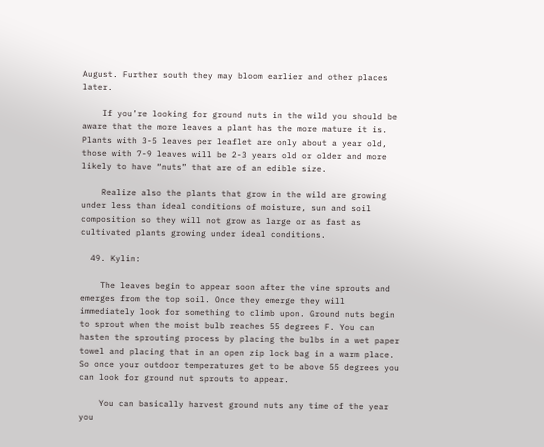August. Further south they may bloom earlier and other places later.

    If you’re looking for ground nuts in the wild you should be aware that the more leaves a plant has the more mature it is. Plants with 3-5 leaves per leaflet are only about a year old, those with 7-9 leaves will be 2-3 years old or older and more likely to have “nuts” that are of an edible size.

    Realize also the plants that grow in the wild are growing under less than ideal conditions of moisture, sun and soil composition so they will not grow as large or as fast as cultivated plants growing under ideal conditions.

  49. Kylin:

    The leaves begin to appear soon after the vine sprouts and emerges from the top soil. Once they emerge they will immediately look for something to climb upon. Ground nuts begin to sprout when the moist bulb reaches 55 degrees F. You can hasten the sprouting process by placing the bulbs in a wet paper towel and placing that in an open zip lock bag in a warm place. So once your outdoor temperatures get to be above 55 degrees you can look for ground nut sprouts to appear.

    You can basically harvest ground nuts any time of the year you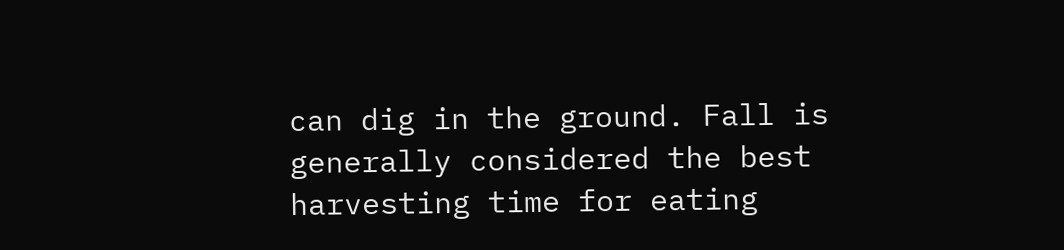can dig in the ground. Fall is generally considered the best harvesting time for eating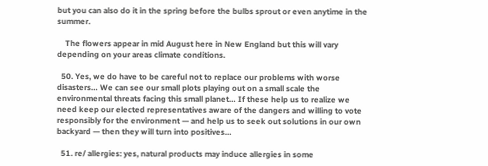but you can also do it in the spring before the bulbs sprout or even anytime in the summer.

    The flowers appear in mid August here in New England but this will vary depending on your areas climate conditions.

  50. Yes, we do have to be careful not to replace our problems with worse disasters… We can see our small plots playing out on a small scale the environmental threats facing this small planet… If these help us to realize we need keep our elected representatives aware of the dangers and willing to vote responsibly for the environment — and help us to seek out solutions in our own backyard — then they will turn into positives…

  51. re/ allergies: yes, natural products may induce allergies in some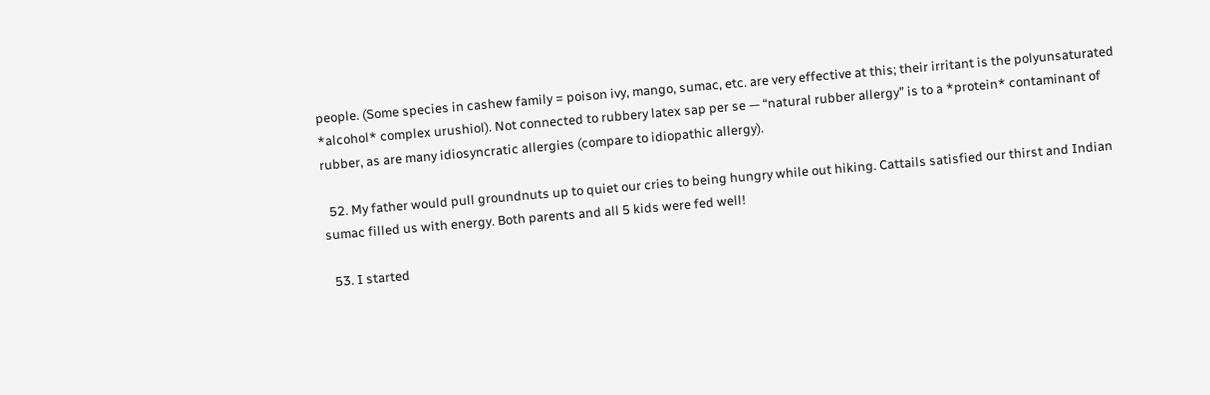people. (Some species in cashew family = poison ivy, mango, sumac, etc. are very effective at this; their irritant is the polyunsaturated *alcohol* complex urushiol). Not connected to rubbery latex sap per se — “natural rubber allergy” is to a *protein* contaminant of rubber, as are many idiosyncratic allergies (compare to idiopathic allergy).

  52. My father would pull groundnuts up to quiet our cries to being hungry while out hiking. Cattails satisfied our thirst and Indian sumac filled us with energy. Both parents and all 5 kids were fed well!

  53. I started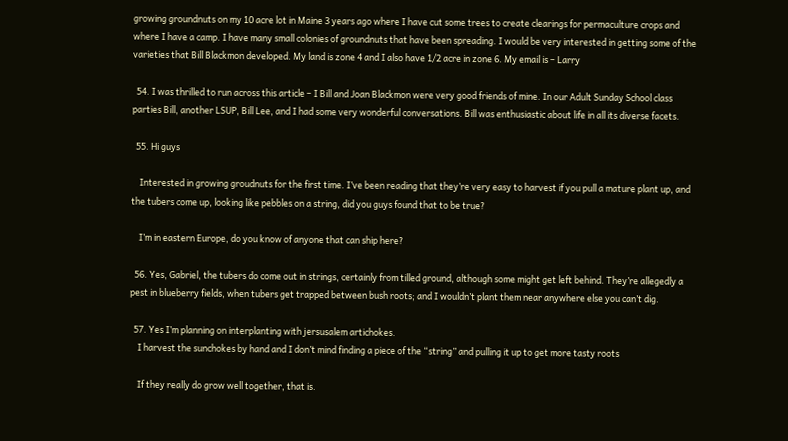growing groundnuts on my 10 acre lot in Maine 3 years ago where I have cut some trees to create clearings for permaculture crops and where I have a camp. I have many small colonies of groundnuts that have been spreading. I would be very interested in getting some of the varieties that Bill Blackmon developed. My land is zone 4 and I also have 1/2 acre in zone 6. My email is – Larry

  54. I was thrilled to run across this article – I Bill and Joan Blackmon were very good friends of mine. In our Adult Sunday School class parties Bill, another LSUP, Bill Lee, and I had some very wonderful conversations. Bill was enthusiastic about life in all its diverse facets.

  55. Hi guys

    Interested in growing groudnuts for the first time. I’ve been reading that they’re very easy to harvest if you pull a mature plant up, and the tubers come up, looking like pebbles on a string, did you guys found that to be true?

    I’m in eastern Europe, do you know of anyone that can ship here?

  56. Yes, Gabriel, the tubers do come out in strings, certainly from tilled ground, although some might get left behind. They’re allegedly a pest in blueberry fields, when tubers get trapped between bush roots; and I wouldn’t plant them near anywhere else you can’t dig.

  57. Yes I’m planning on interplanting with jersusalem artichokes.
    I harvest the sunchokes by hand and I don’t mind finding a piece of the “string” and pulling it up to get more tasty roots

    If they really do grow well together, that is.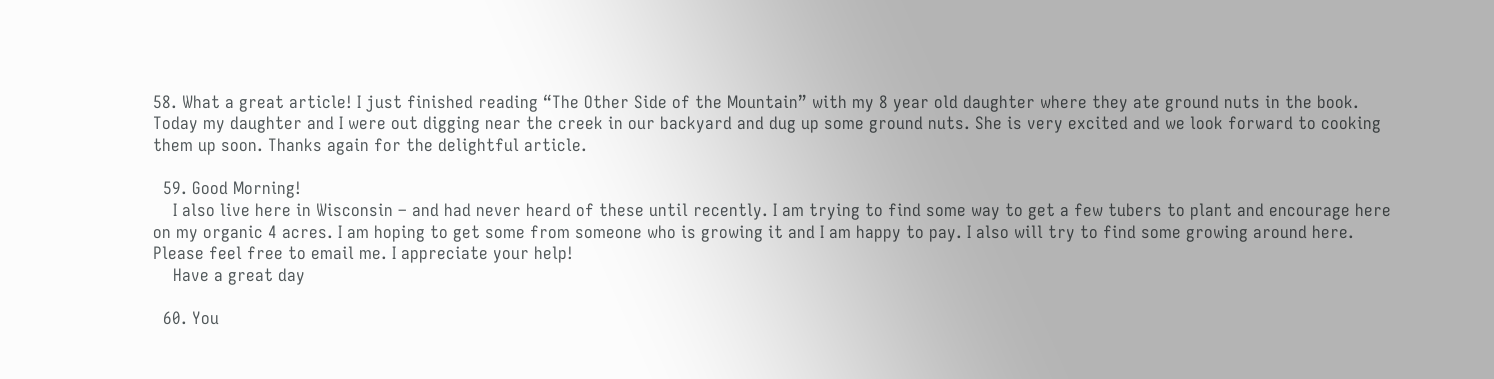58. What a great article! I just finished reading “The Other Side of the Mountain” with my 8 year old daughter where they ate ground nuts in the book. Today my daughter and I were out digging near the creek in our backyard and dug up some ground nuts. She is very excited and we look forward to cooking them up soon. Thanks again for the delightful article.

  59. Good Morning!
    I also live here in Wisconsin – and had never heard of these until recently. I am trying to find some way to get a few tubers to plant and encourage here on my organic 4 acres. I am hoping to get some from someone who is growing it and I am happy to pay. I also will try to find some growing around here. Please feel free to email me. I appreciate your help!
    Have a great day

  60. You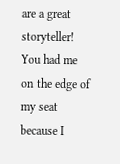are a great storyteller! You had me on the edge of my seat because I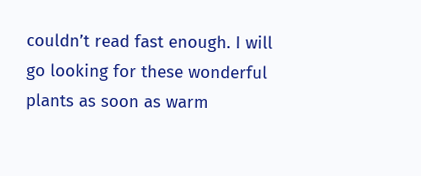couldn’t read fast enough. I will go looking for these wonderful plants as soon as warm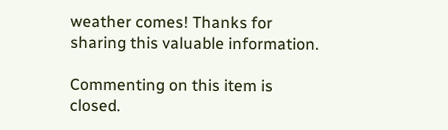weather comes! Thanks for sharing this valuable information.

Commenting on this item is closed.